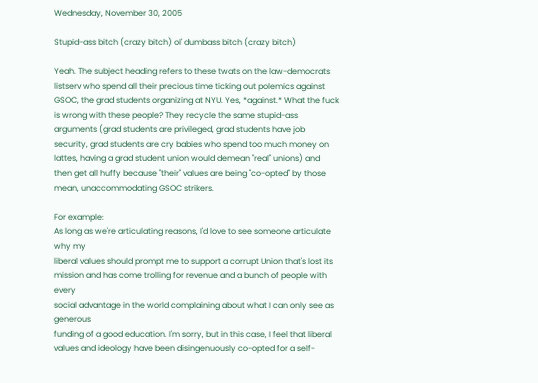Wednesday, November 30, 2005

Stupid-ass bitch (crazy bitch) ol' dumbass bitch (crazy bitch)

Yeah. The subject heading refers to these twats on the law-democrats listserv who spend all their precious time ticking out polemics against GSOC, the grad students organizing at NYU. Yes, *against.* What the fuck is wrong with these people? They recycle the same stupid-ass arguments (grad students are privileged, grad students have job security, grad students are cry babies who spend too much money on lattes, having a grad student union would demean "real" unions) and then get all huffy because "their" values are being "co-opted" by those mean, unaccommodating GSOC strikers.

For example:
As long as we're articulating reasons, I'd love to see someone articulate why my
liberal values should prompt me to support a corrupt Union that's lost its
mission and has come trolling for revenue and a bunch of people with every
social advantage in the world complaining about what I can only see as generous
funding of a good education. I'm sorry, but in this case, I feel that liberal
values and ideology have been disingenuously co-opted for a self-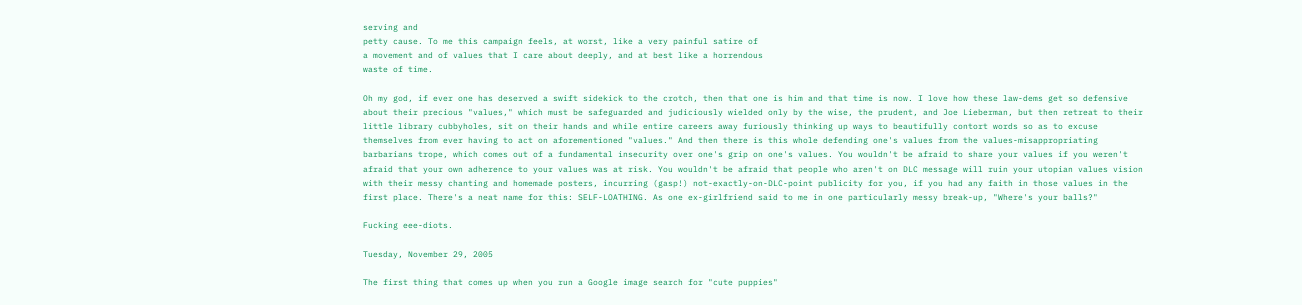serving and
petty cause. To me this campaign feels, at worst, like a very painful satire of
a movement and of values that I care about deeply, and at best like a horrendous
waste of time.

Oh my god, if ever one has deserved a swift sidekick to the crotch, then that one is him and that time is now. I love how these law-dems get so defensive about their precious "values," which must be safeguarded and judiciously wielded only by the wise, the prudent, and Joe Lieberman, but then retreat to their little library cubbyholes, sit on their hands and while entire careers away furiously thinking up ways to beautifully contort words so as to excuse themselves from ever having to act on aforementioned "values." And then there is this whole defending one's values from the values-misappropriating barbarians trope, which comes out of a fundamental insecurity over one's grip on one's values. You wouldn't be afraid to share your values if you weren't afraid that your own adherence to your values was at risk. You wouldn't be afraid that people who aren't on DLC message will ruin your utopian values vision with their messy chanting and homemade posters, incurring (gasp!) not-exactly-on-DLC-point publicity for you, if you had any faith in those values in the first place. There's a neat name for this: SELF-LOATHING. As one ex-girlfriend said to me in one particularly messy break-up, "Where's your balls?"

Fucking eee-diots.

Tuesday, November 29, 2005

The first thing that comes up when you run a Google image search for "cute puppies"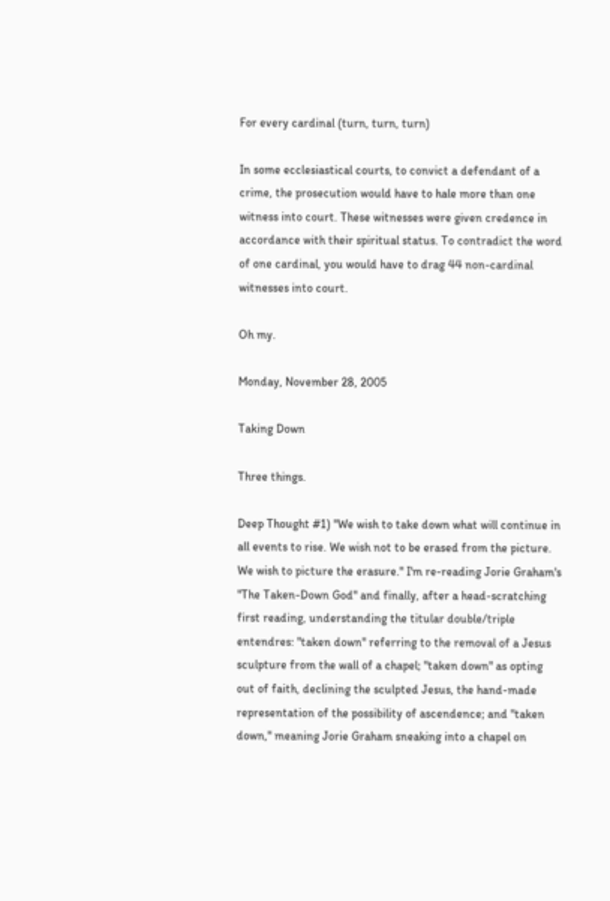For every cardinal (turn, turn, turn)

In some ecclesiastical courts, to convict a defendant of a crime, the prosecution would have to hale more than one witness into court. These witnesses were given credence in accordance with their spiritual status. To contradict the word of one cardinal, you would have to drag 44 non-cardinal witnesses into court.

Oh my.

Monday, November 28, 2005

Taking Down

Three things.

Deep Thought #1) "We wish to take down what will continue in all events to rise. We wish not to be erased from the picture. We wish to picture the erasure." I'm re-reading Jorie Graham's "The Taken-Down God" and finally, after a head-scratching first reading, understanding the titular double/triple entendres: "taken down" referring to the removal of a Jesus sculpture from the wall of a chapel; "taken down" as opting out of faith, declining the sculpted Jesus, the hand-made representation of the possibility of ascendence; and "taken down," meaning Jorie Graham sneaking into a chapel on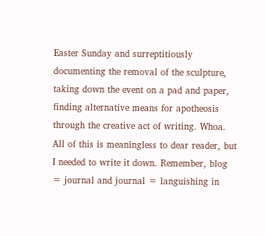Easter Sunday and surreptitiously documenting the removal of the sculpture, taking down the event on a pad and paper, finding alternative means for apotheosis through the creative act of writing. Whoa. All of this is meaningless to dear reader, but I needed to write it down. Remember, blog = journal and journal = languishing in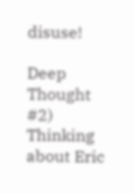disuse!

Deep Thought #2) Thinking about Eric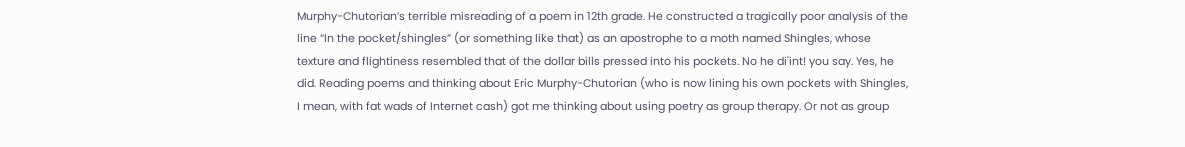Murphy-Chutorian’s terrible misreading of a poem in 12th grade. He constructed a tragically poor analysis of the line “In the pocket/shingles” (or something like that) as an apostrophe to a moth named Shingles, whose texture and flightiness resembled that of the dollar bills pressed into his pockets. No he di'int! you say. Yes, he did. Reading poems and thinking about Eric Murphy-Chutorian (who is now lining his own pockets with Shingles, I mean, with fat wads of Internet cash) got me thinking about using poetry as group therapy. Or not as group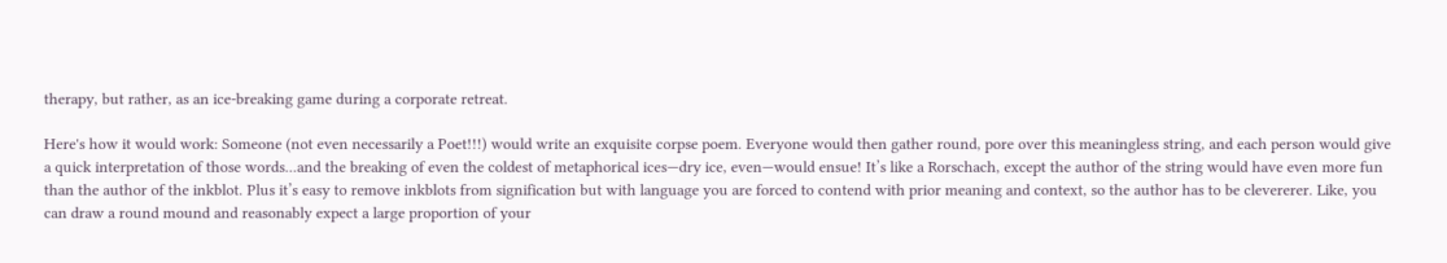therapy, but rather, as an ice-breaking game during a corporate retreat.

Here's how it would work: Someone (not even necessarily a Poet!!!) would write an exquisite corpse poem. Everyone would then gather round, pore over this meaningless string, and each person would give a quick interpretation of those words...and the breaking of even the coldest of metaphorical ices—dry ice, even—would ensue! It’s like a Rorschach, except the author of the string would have even more fun than the author of the inkblot. Plus it’s easy to remove inkblots from signification but with language you are forced to contend with prior meaning and context, so the author has to be clevererer. Like, you can draw a round mound and reasonably expect a large proportion of your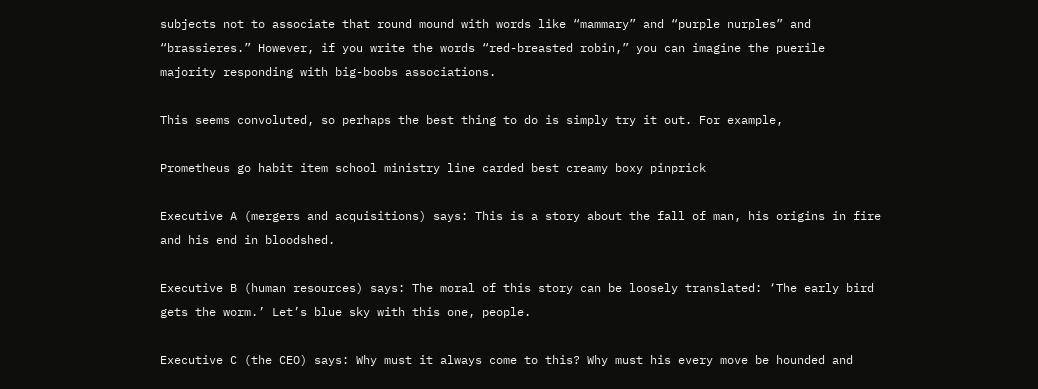subjects not to associate that round mound with words like “mammary” and “purple nurples” and “brassieres.” However, if you write the words “red-breasted robin,” you can imagine the puerile majority responding with big-boobs associations.

This seems convoluted, so perhaps the best thing to do is simply try it out. For example,

Prometheus go habit item school ministry line carded best creamy boxy pinprick

Executive A (mergers and acquisitions) says: This is a story about the fall of man, his origins in fire and his end in bloodshed.

Executive B (human resources) says: The moral of this story can be loosely translated: ‘The early bird gets the worm.’ Let’s blue sky with this one, people.

Executive C (the CEO) says: Why must it always come to this? Why must his every move be hounded and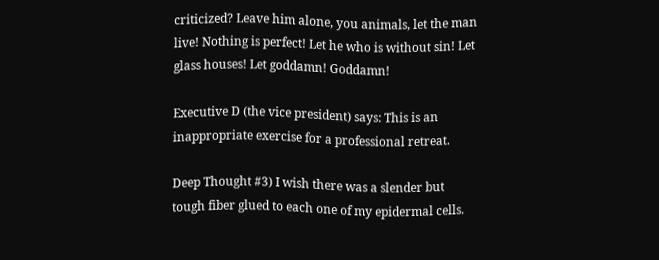criticized? Leave him alone, you animals, let the man live! Nothing is perfect! Let he who is without sin! Let glass houses! Let goddamn! Goddamn!

Executive D (the vice president) says: This is an inappropriate exercise for a professional retreat.

Deep Thought #3) I wish there was a slender but tough fiber glued to each one of my epidermal cells.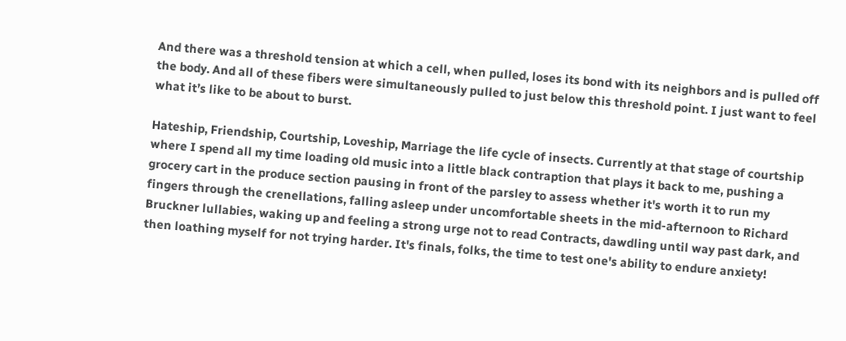And there was a threshold tension at which a cell, when pulled, loses its bond with its neighbors and is pulled off the body. And all of these fibers were simultaneously pulled to just below this threshold point. I just want to feel what it’s like to be about to burst.

Hateship, Friendship, Courtship, Loveship, Marriage the life cycle of insects. Currently at that stage of courtship where I spend all my time loading old music into a little black contraption that plays it back to me, pushing a grocery cart in the produce section pausing in front of the parsley to assess whether it's worth it to run my fingers through the crenellations, falling asleep under uncomfortable sheets in the mid-afternoon to Richard Bruckner lullabies, waking up and feeling a strong urge not to read Contracts, dawdling until way past dark, and then loathing myself for not trying harder. It's finals, folks, the time to test one's ability to endure anxiety!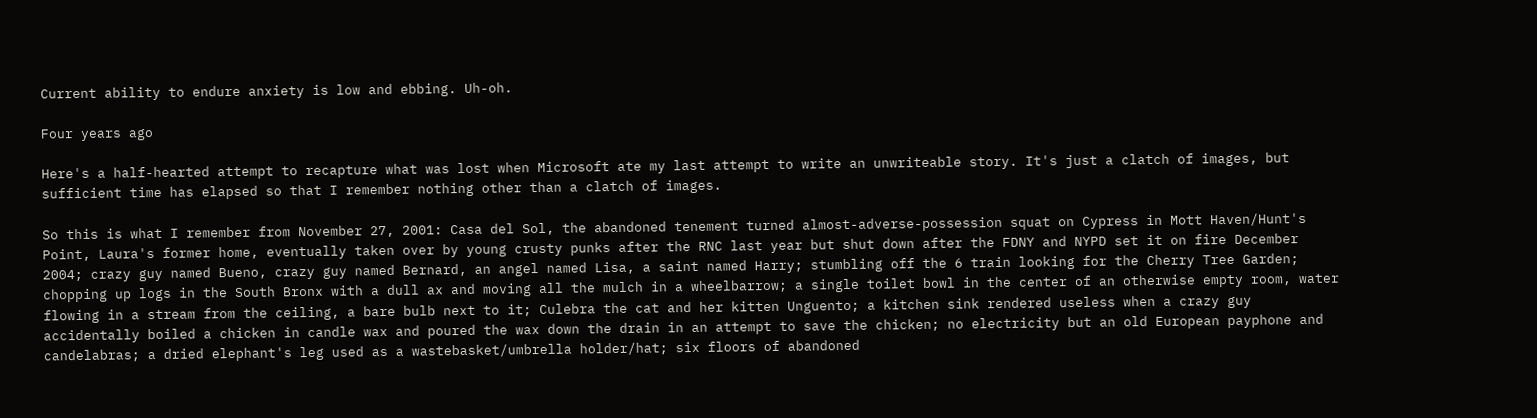Current ability to endure anxiety is low and ebbing. Uh-oh.

Four years ago

Here's a half-hearted attempt to recapture what was lost when Microsoft ate my last attempt to write an unwriteable story. It's just a clatch of images, but sufficient time has elapsed so that I remember nothing other than a clatch of images.

So this is what I remember from November 27, 2001: Casa del Sol, the abandoned tenement turned almost-adverse-possession squat on Cypress in Mott Haven/Hunt's Point, Laura's former home, eventually taken over by young crusty punks after the RNC last year but shut down after the FDNY and NYPD set it on fire December 2004; crazy guy named Bueno, crazy guy named Bernard, an angel named Lisa, a saint named Harry; stumbling off the 6 train looking for the Cherry Tree Garden; chopping up logs in the South Bronx with a dull ax and moving all the mulch in a wheelbarrow; a single toilet bowl in the center of an otherwise empty room, water flowing in a stream from the ceiling, a bare bulb next to it; Culebra the cat and her kitten Unguento; a kitchen sink rendered useless when a crazy guy accidentally boiled a chicken in candle wax and poured the wax down the drain in an attempt to save the chicken; no electricity but an old European payphone and candelabras; a dried elephant's leg used as a wastebasket/umbrella holder/hat; six floors of abandoned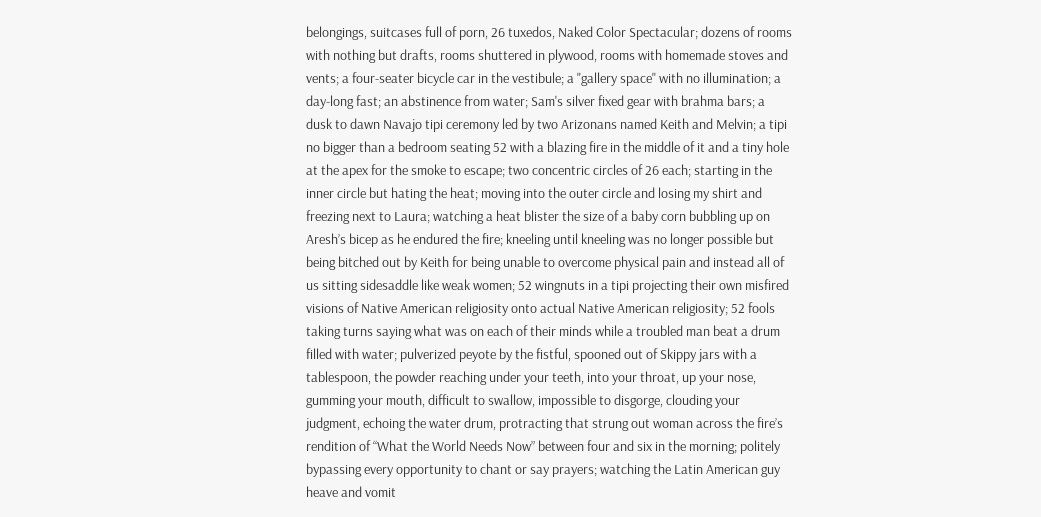belongings, suitcases full of porn, 26 tuxedos, Naked Color Spectacular; dozens of rooms with nothing but drafts, rooms shuttered in plywood, rooms with homemade stoves and vents; a four-seater bicycle car in the vestibule; a "gallery space" with no illumination; a day-long fast; an abstinence from water; Sam's silver fixed gear with brahma bars; a dusk to dawn Navajo tipi ceremony led by two Arizonans named Keith and Melvin; a tipi no bigger than a bedroom seating 52 with a blazing fire in the middle of it and a tiny hole at the apex for the smoke to escape; two concentric circles of 26 each; starting in the inner circle but hating the heat; moving into the outer circle and losing my shirt and freezing next to Laura; watching a heat blister the size of a baby corn bubbling up on Aresh’s bicep as he endured the fire; kneeling until kneeling was no longer possible but being bitched out by Keith for being unable to overcome physical pain and instead all of us sitting sidesaddle like weak women; 52 wingnuts in a tipi projecting their own misfired visions of Native American religiosity onto actual Native American religiosity; 52 fools taking turns saying what was on each of their minds while a troubled man beat a drum filled with water; pulverized peyote by the fistful, spooned out of Skippy jars with a tablespoon, the powder reaching under your teeth, into your throat, up your nose, gumming your mouth, difficult to swallow, impossible to disgorge, clouding your judgment, echoing the water drum, protracting that strung out woman across the fire’s rendition of “What the World Needs Now” between four and six in the morning; politely bypassing every opportunity to chant or say prayers; watching the Latin American guy heave and vomit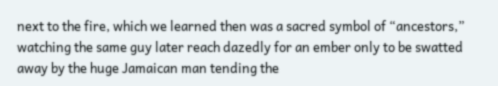next to the fire, which we learned then was a sacred symbol of “ancestors,” watching the same guy later reach dazedly for an ember only to be swatted away by the huge Jamaican man tending the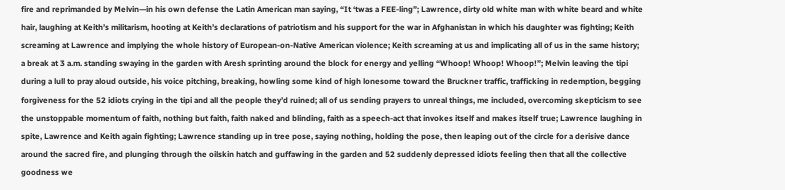fire and reprimanded by Melvin—in his own defense the Latin American man saying, “It ‘twas a FEE-ling”; Lawrence, dirty old white man with white beard and white hair, laughing at Keith’s militarism, hooting at Keith’s declarations of patriotism and his support for the war in Afghanistan in which his daughter was fighting; Keith screaming at Lawrence and implying the whole history of European-on-Native American violence; Keith screaming at us and implicating all of us in the same history; a break at 3 a.m. standing swaying in the garden with Aresh sprinting around the block for energy and yelling “Whoop! Whoop! Whoop!”; Melvin leaving the tipi during a lull to pray aloud outside, his voice pitching, breaking, howling some kind of high lonesome toward the Bruckner traffic, trafficking in redemption, begging forgiveness for the 52 idiots crying in the tipi and all the people they’d ruined; all of us sending prayers to unreal things, me included, overcoming skepticism to see the unstoppable momentum of faith, nothing but faith, faith naked and blinding, faith as a speech-act that invokes itself and makes itself true; Lawrence laughing in spite, Lawrence and Keith again fighting; Lawrence standing up in tree pose, saying nothing, holding the pose, then leaping out of the circle for a derisive dance around the sacred fire, and plunging through the oilskin hatch and guffawing in the garden and 52 suddenly depressed idiots feeling then that all the collective goodness we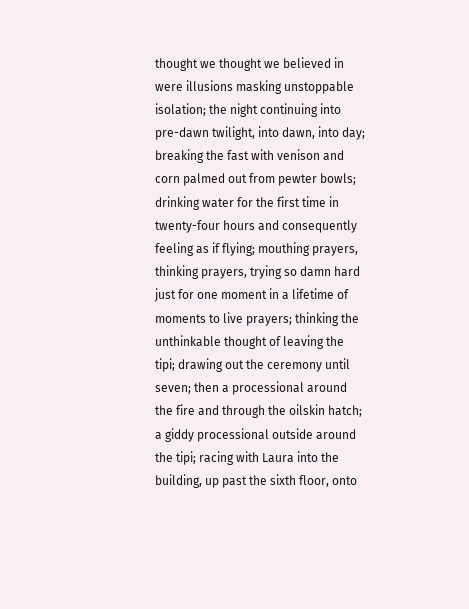thought we thought we believed in were illusions masking unstoppable isolation; the night continuing into pre-dawn twilight, into dawn, into day; breaking the fast with venison and corn palmed out from pewter bowls; drinking water for the first time in twenty-four hours and consequently feeling as if flying; mouthing prayers, thinking prayers, trying so damn hard just for one moment in a lifetime of moments to live prayers; thinking the unthinkable thought of leaving the tipi; drawing out the ceremony until seven; then a processional around the fire and through the oilskin hatch; a giddy processional outside around the tipi; racing with Laura into the building, up past the sixth floor, onto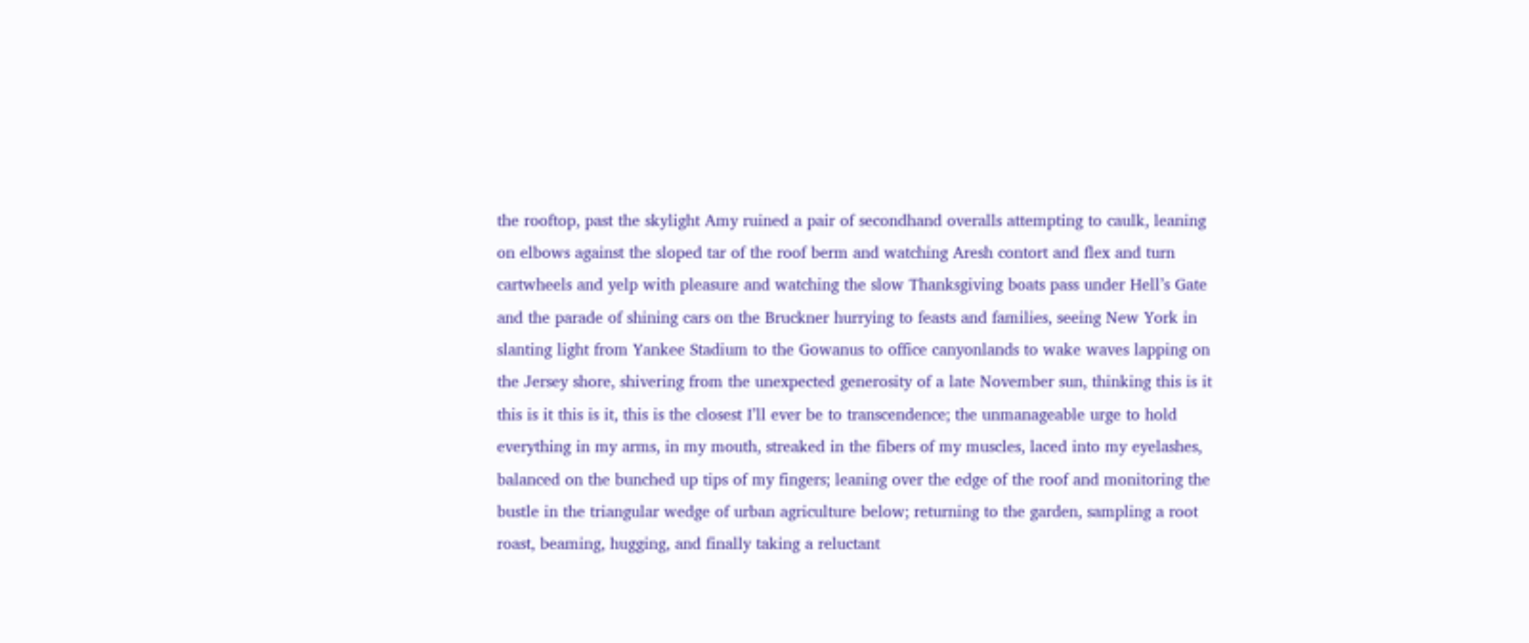the rooftop, past the skylight Amy ruined a pair of secondhand overalls attempting to caulk, leaning on elbows against the sloped tar of the roof berm and watching Aresh contort and flex and turn cartwheels and yelp with pleasure and watching the slow Thanksgiving boats pass under Hell’s Gate and the parade of shining cars on the Bruckner hurrying to feasts and families, seeing New York in slanting light from Yankee Stadium to the Gowanus to office canyonlands to wake waves lapping on the Jersey shore, shivering from the unexpected generosity of a late November sun, thinking this is it this is it this is it, this is the closest I’ll ever be to transcendence; the unmanageable urge to hold everything in my arms, in my mouth, streaked in the fibers of my muscles, laced into my eyelashes, balanced on the bunched up tips of my fingers; leaning over the edge of the roof and monitoring the bustle in the triangular wedge of urban agriculture below; returning to the garden, sampling a root roast, beaming, hugging, and finally taking a reluctant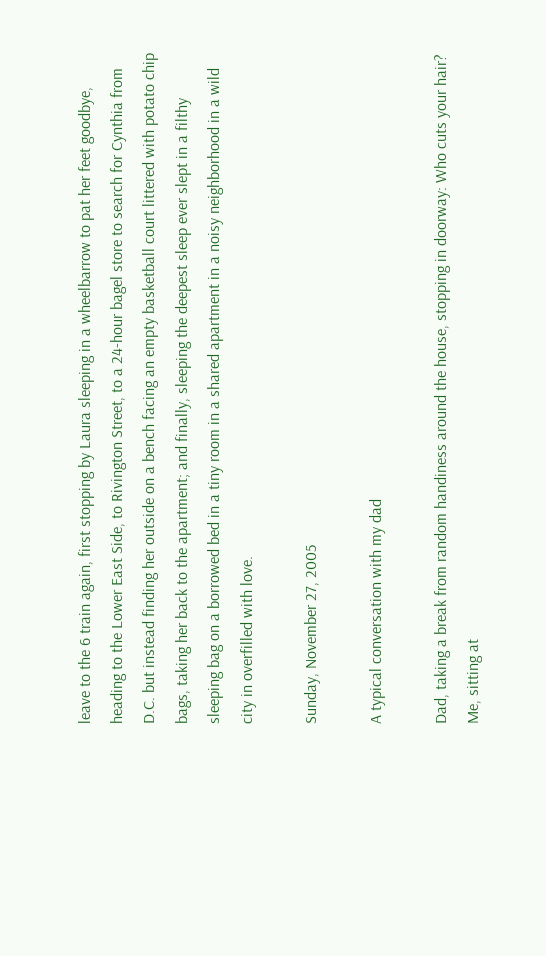leave to the 6 train again, first stopping by Laura sleeping in a wheelbarrow to pat her feet goodbye, heading to the Lower East Side, to Rivington Street, to a 24-hour bagel store to search for Cynthia from D.C. but instead finding her outside on a bench facing an empty basketball court littered with potato chip bags, taking her back to the apartment; and finally, sleeping the deepest sleep ever slept in a filthy sleeping bag on a borrowed bed in a tiny room in a shared apartment in a noisy neighborhood in a wild city in overfilled with love.

Sunday, November 27, 2005

A typical conversation with my dad

Dad, taking a break from random handiness around the house, stopping in doorway: Who cuts your hair?
Me, sitting at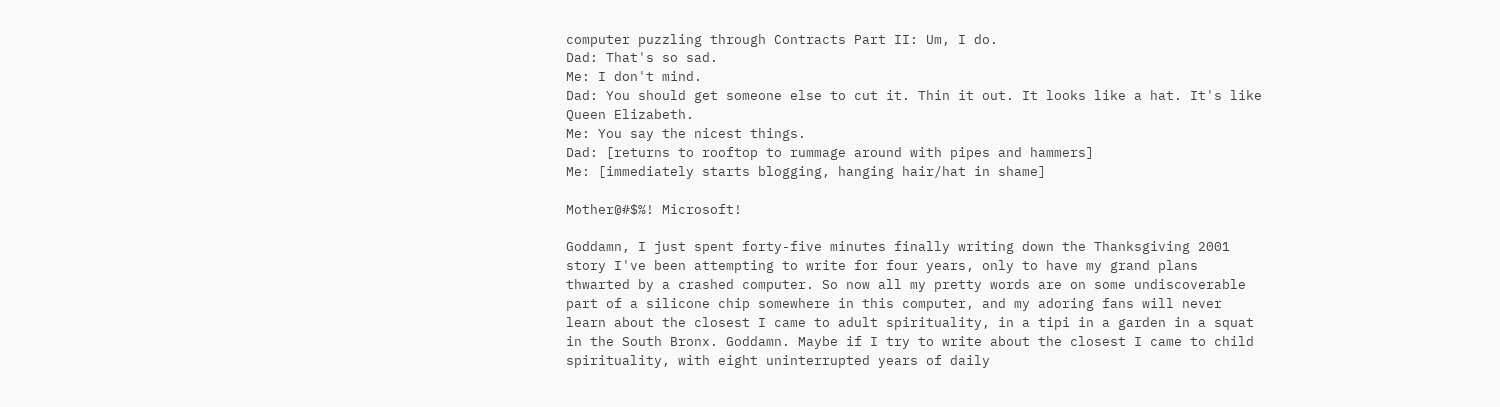computer puzzling through Contracts Part II: Um, I do.
Dad: That's so sad.
Me: I don't mind.
Dad: You should get someone else to cut it. Thin it out. It looks like a hat. It's like Queen Elizabeth.
Me: You say the nicest things.
Dad: [returns to rooftop to rummage around with pipes and hammers]
Me: [immediately starts blogging, hanging hair/hat in shame]

Mother@#$%! Microsoft!

Goddamn, I just spent forty-five minutes finally writing down the Thanksgiving 2001 story I've been attempting to write for four years, only to have my grand plans thwarted by a crashed computer. So now all my pretty words are on some undiscoverable part of a silicone chip somewhere in this computer, and my adoring fans will never learn about the closest I came to adult spirituality, in a tipi in a garden in a squat in the South Bronx. Goddamn. Maybe if I try to write about the closest I came to child spirituality, with eight uninterrupted years of daily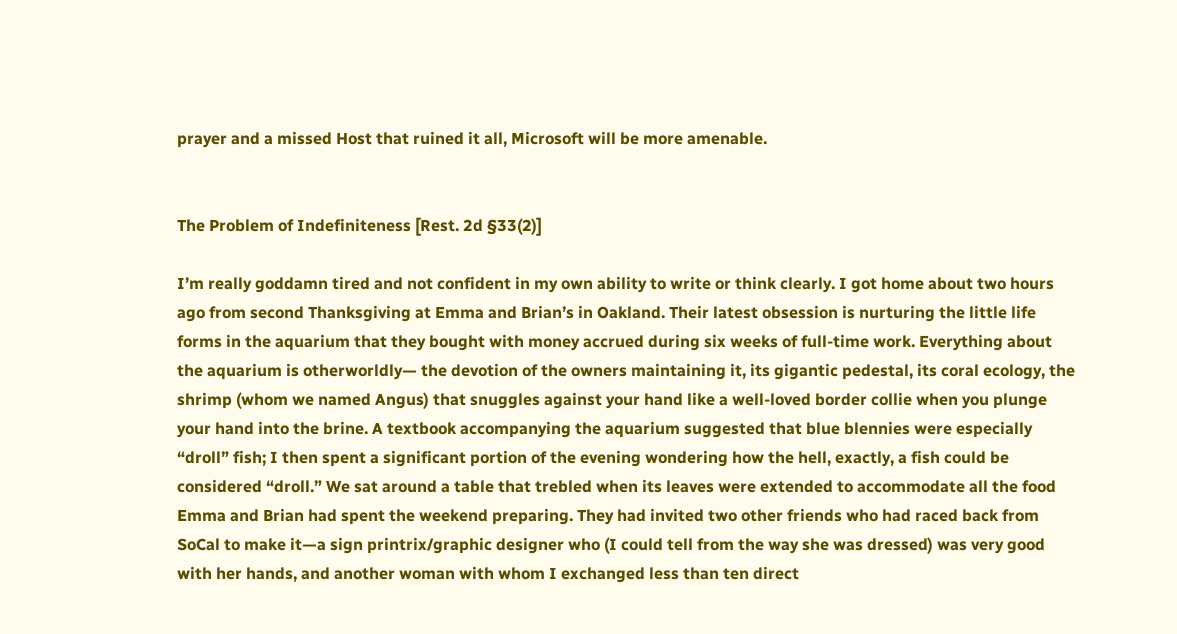prayer and a missed Host that ruined it all, Microsoft will be more amenable.


The Problem of Indefiniteness [Rest. 2d §33(2)]

I’m really goddamn tired and not confident in my own ability to write or think clearly. I got home about two hours ago from second Thanksgiving at Emma and Brian’s in Oakland. Their latest obsession is nurturing the little life forms in the aquarium that they bought with money accrued during six weeks of full-time work. Everything about the aquarium is otherworldly— the devotion of the owners maintaining it, its gigantic pedestal, its coral ecology, the shrimp (whom we named Angus) that snuggles against your hand like a well-loved border collie when you plunge your hand into the brine. A textbook accompanying the aquarium suggested that blue blennies were especially “droll” fish; I then spent a significant portion of the evening wondering how the hell, exactly, a fish could be considered “droll.” We sat around a table that trebled when its leaves were extended to accommodate all the food Emma and Brian had spent the weekend preparing. They had invited two other friends who had raced back from SoCal to make it—a sign printrix/graphic designer who (I could tell from the way she was dressed) was very good with her hands, and another woman with whom I exchanged less than ten direct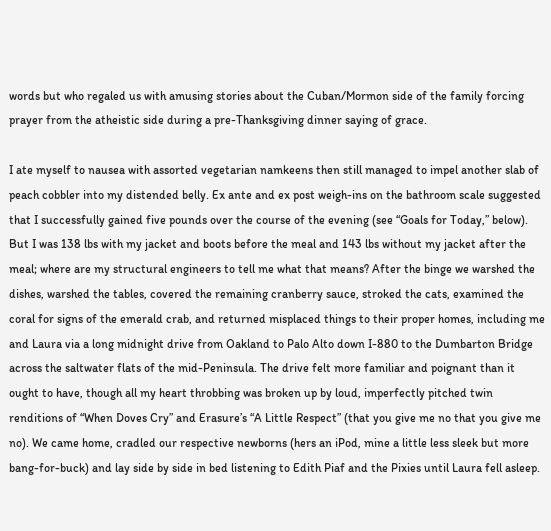words but who regaled us with amusing stories about the Cuban/Mormon side of the family forcing prayer from the atheistic side during a pre-Thanksgiving dinner saying of grace.

I ate myself to nausea with assorted vegetarian namkeens then still managed to impel another slab of peach cobbler into my distended belly. Ex ante and ex post weigh-ins on the bathroom scale suggested that I successfully gained five pounds over the course of the evening (see “Goals for Today,” below). But I was 138 lbs with my jacket and boots before the meal and 143 lbs without my jacket after the meal; where are my structural engineers to tell me what that means? After the binge we warshed the dishes, warshed the tables, covered the remaining cranberry sauce, stroked the cats, examined the coral for signs of the emerald crab, and returned misplaced things to their proper homes, including me and Laura via a long midnight drive from Oakland to Palo Alto down I-880 to the Dumbarton Bridge across the saltwater flats of the mid-Peninsula. The drive felt more familiar and poignant than it ought to have, though all my heart throbbing was broken up by loud, imperfectly pitched twin renditions of “When Doves Cry” and Erasure’s “A Little Respect” (that you give me no that you give me no). We came home, cradled our respective newborns (hers an iPod, mine a little less sleek but more bang-for-buck) and lay side by side in bed listening to Edith Piaf and the Pixies until Laura fell asleep.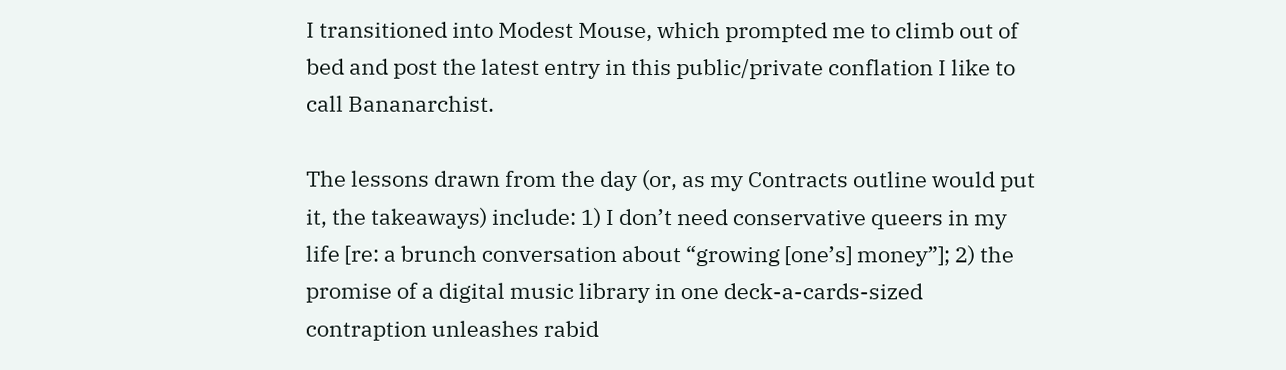I transitioned into Modest Mouse, which prompted me to climb out of bed and post the latest entry in this public/private conflation I like to call Bananarchist.

The lessons drawn from the day (or, as my Contracts outline would put it, the takeaways) include: 1) I don’t need conservative queers in my life [re: a brunch conversation about “growing [one’s] money”]; 2) the promise of a digital music library in one deck-a-cards-sized contraption unleashes rabid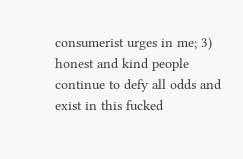consumerist urges in me; 3) honest and kind people continue to defy all odds and exist in this fucked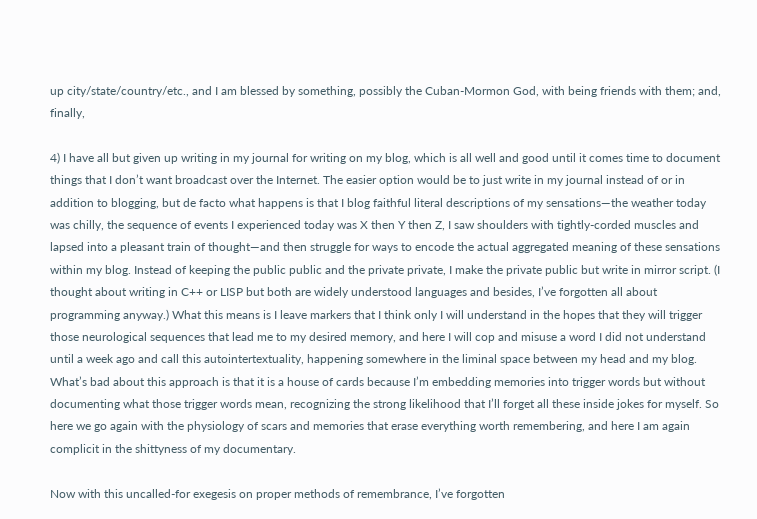up city/state/country/etc., and I am blessed by something, possibly the Cuban-Mormon God, with being friends with them; and, finally,

4) I have all but given up writing in my journal for writing on my blog, which is all well and good until it comes time to document things that I don’t want broadcast over the Internet. The easier option would be to just write in my journal instead of or in addition to blogging, but de facto what happens is that I blog faithful literal descriptions of my sensations—the weather today was chilly, the sequence of events I experienced today was X then Y then Z, I saw shoulders with tightly-corded muscles and lapsed into a pleasant train of thought—and then struggle for ways to encode the actual aggregated meaning of these sensations within my blog. Instead of keeping the public public and the private private, I make the private public but write in mirror script. (I thought about writing in C++ or LISP but both are widely understood languages and besides, I’ve forgotten all about programming anyway.) What this means is I leave markers that I think only I will understand in the hopes that they will trigger those neurological sequences that lead me to my desired memory, and here I will cop and misuse a word I did not understand until a week ago and call this autointertextuality, happening somewhere in the liminal space between my head and my blog. What’s bad about this approach is that it is a house of cards because I’m embedding memories into trigger words but without documenting what those trigger words mean, recognizing the strong likelihood that I’ll forget all these inside jokes for myself. So here we go again with the physiology of scars and memories that erase everything worth remembering, and here I am again complicit in the shittyness of my documentary.

Now with this uncalled-for exegesis on proper methods of remembrance, I’ve forgotten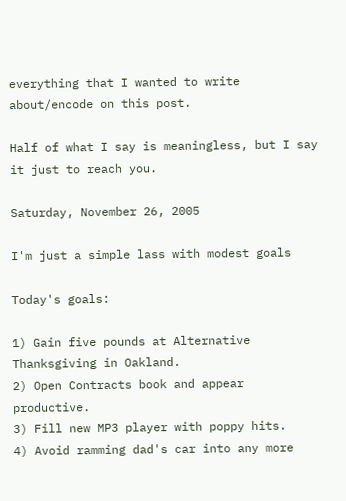everything that I wanted to write about/encode on this post.

Half of what I say is meaningless, but I say it just to reach you.

Saturday, November 26, 2005

I'm just a simple lass with modest goals

Today's goals:

1) Gain five pounds at Alternative Thanksgiving in Oakland.
2) Open Contracts book and appear productive.
3) Fill new MP3 player with poppy hits.
4) Avoid ramming dad's car into any more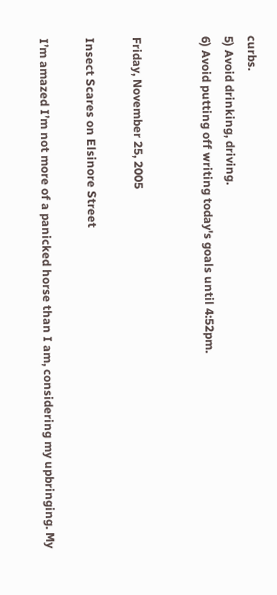curbs.
5) Avoid drinking, driving.
6) Avoid putting off writing today's goals until 4:52pm.


Friday, November 25, 2005

Insect Scares on Elsinore Street

I’m amazed I’m not more of a panicked horse than I am, considering my upbringing. My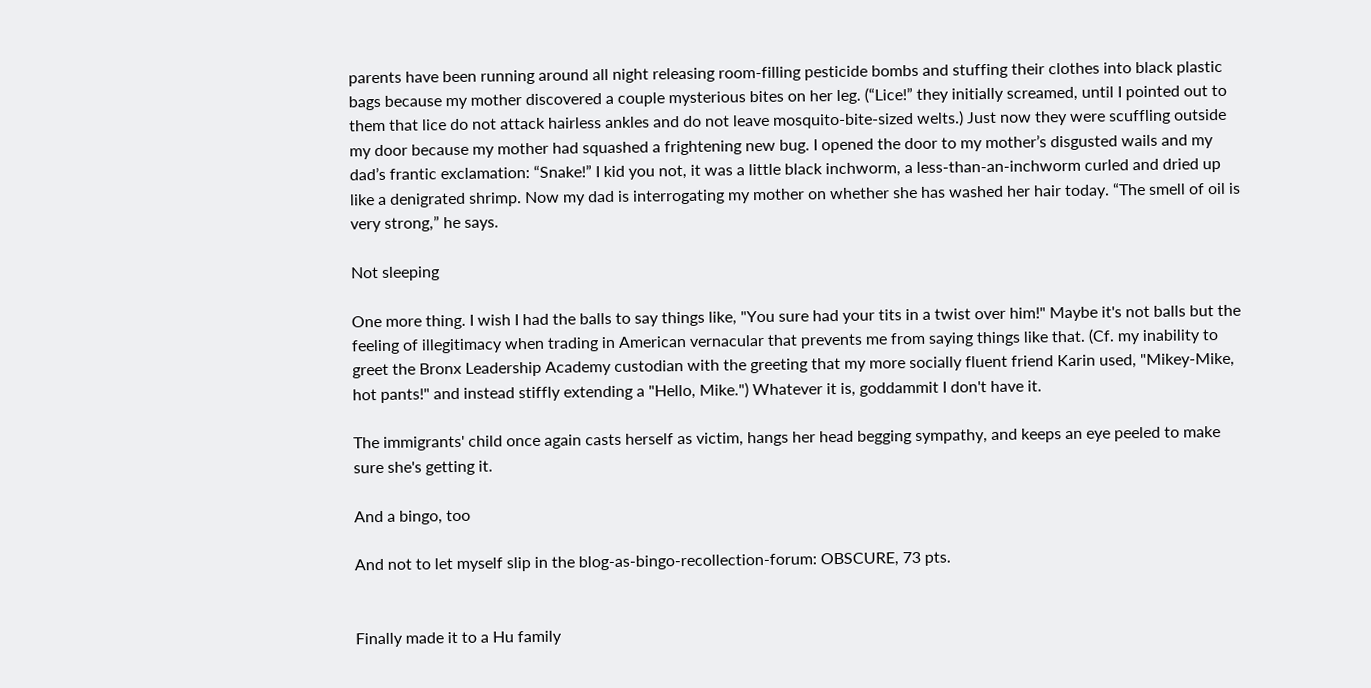parents have been running around all night releasing room-filling pesticide bombs and stuffing their clothes into black plastic bags because my mother discovered a couple mysterious bites on her leg. (“Lice!” they initially screamed, until I pointed out to them that lice do not attack hairless ankles and do not leave mosquito-bite-sized welts.) Just now they were scuffling outside my door because my mother had squashed a frightening new bug. I opened the door to my mother’s disgusted wails and my dad’s frantic exclamation: “Snake!” I kid you not, it was a little black inchworm, a less-than-an-inchworm curled and dried up like a denigrated shrimp. Now my dad is interrogating my mother on whether she has washed her hair today. “The smell of oil is very strong,” he says.

Not sleeping

One more thing. I wish I had the balls to say things like, "You sure had your tits in a twist over him!" Maybe it's not balls but the feeling of illegitimacy when trading in American vernacular that prevents me from saying things like that. (Cf. my inability to greet the Bronx Leadership Academy custodian with the greeting that my more socially fluent friend Karin used, "Mikey-Mike, hot pants!" and instead stiffly extending a "Hello, Mike.") Whatever it is, goddammit I don't have it.

The immigrants' child once again casts herself as victim, hangs her head begging sympathy, and keeps an eye peeled to make sure she's getting it.

And a bingo, too

And not to let myself slip in the blog-as-bingo-recollection-forum: OBSCURE, 73 pts.


Finally made it to a Hu family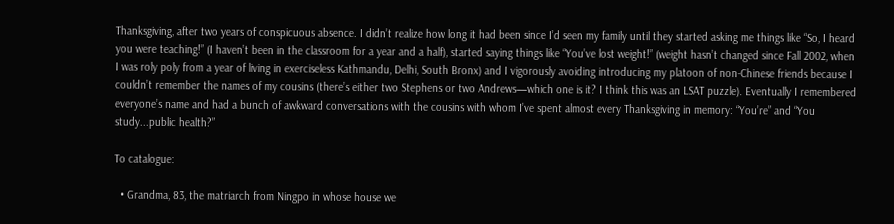Thanksgiving, after two years of conspicuous absence. I didn’t realize how long it had been since I’d seen my family until they started asking me things like “So, I heard you were teaching!” (I haven’t been in the classroom for a year and a half), started saying things like “You’ve lost weight!” (weight hasn’t changed since Fall 2002, when I was roly poly from a year of living in exerciseless Kathmandu, Delhi, South Bronx) and I vigorously avoiding introducing my platoon of non-Chinese friends because I couldn’t remember the names of my cousins (there’s either two Stephens or two Andrews—which one is it? I think this was an LSAT puzzle). Eventually I remembered everyone’s name and had a bunch of awkward conversations with the cousins with whom I’ve spent almost every Thanksgiving in memory: “You’re” and “You study...public health?”

To catalogue:

  • Grandma, 83, the matriarch from Ningpo in whose house we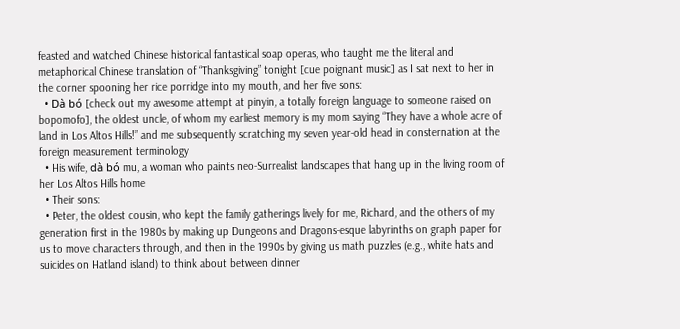feasted and watched Chinese historical fantastical soap operas, who taught me the literal and metaphorical Chinese translation of “Thanksgiving” tonight [cue poignant music] as I sat next to her in the corner spooning her rice porridge into my mouth, and her five sons:
  • Dà bó [check out my awesome attempt at pinyin, a totally foreign language to someone raised on bopomofo], the oldest uncle, of whom my earliest memory is my mom saying “They have a whole acre of land in Los Altos Hills!” and me subsequently scratching my seven year-old head in consternation at the foreign measurement terminology
  • His wife, dà bó mu, a woman who paints neo-Surrealist landscapes that hang up in the living room of her Los Altos Hills home
  • Their sons:
  • Peter, the oldest cousin, who kept the family gatherings lively for me, Richard, and the others of my generation first in the 1980s by making up Dungeons and Dragons-esque labyrinths on graph paper for us to move characters through, and then in the 1990s by giving us math puzzles (e.g., white hats and suicides on Hatland island) to think about between dinner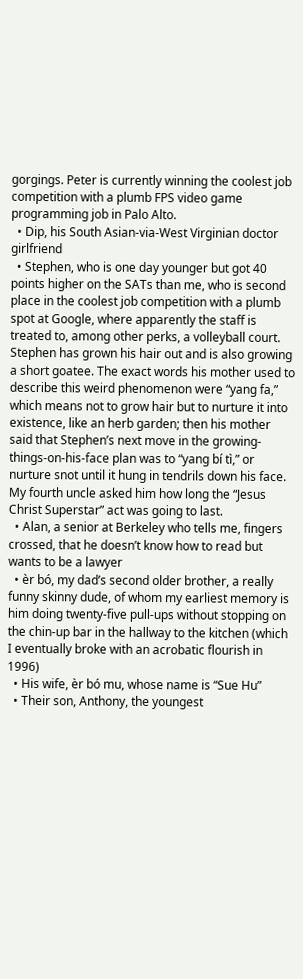gorgings. Peter is currently winning the coolest job competition with a plumb FPS video game programming job in Palo Alto.
  • Dip, his South Asian-via-West Virginian doctor girlfriend
  • Stephen, who is one day younger but got 40 points higher on the SATs than me, who is second place in the coolest job competition with a plumb spot at Google, where apparently the staff is treated to, among other perks, a volleyball court. Stephen has grown his hair out and is also growing a short goatee. The exact words his mother used to describe this weird phenomenon were “yang fa,” which means not to grow hair but to nurture it into existence, like an herb garden; then his mother said that Stephen’s next move in the growing-things-on-his-face plan was to “yang bí tì,” or nurture snot until it hung in tendrils down his face. My fourth uncle asked him how long the “Jesus Christ Superstar” act was going to last.
  • Alan, a senior at Berkeley who tells me, fingers crossed, that he doesn’t know how to read but wants to be a lawyer
  • èr bó, my dad’s second older brother, a really funny skinny dude, of whom my earliest memory is him doing twenty-five pull-ups without stopping on the chin-up bar in the hallway to the kitchen (which I eventually broke with an acrobatic flourish in 1996)
  • His wife, èr bó mu, whose name is “Sue Hu”
  • Their son, Anthony, the youngest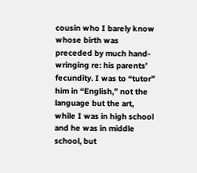cousin who I barely know whose birth was preceded by much hand-wringing re: his parents’ fecundity. I was to “tutor” him in “English,” not the language but the art, while I was in high school and he was in middle school, but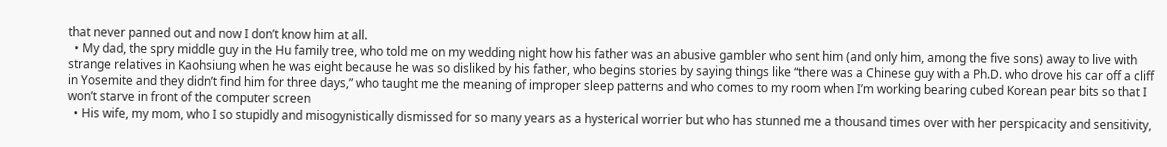that never panned out and now I don’t know him at all.
  • My dad, the spry middle guy in the Hu family tree, who told me on my wedding night how his father was an abusive gambler who sent him (and only him, among the five sons) away to live with strange relatives in Kaohsiung when he was eight because he was so disliked by his father, who begins stories by saying things like “there was a Chinese guy with a Ph.D. who drove his car off a cliff in Yosemite and they didn’t find him for three days,” who taught me the meaning of improper sleep patterns and who comes to my room when I’m working bearing cubed Korean pear bits so that I won’t starve in front of the computer screen
  • His wife, my mom, who I so stupidly and misogynistically dismissed for so many years as a hysterical worrier but who has stunned me a thousand times over with her perspicacity and sensitivity,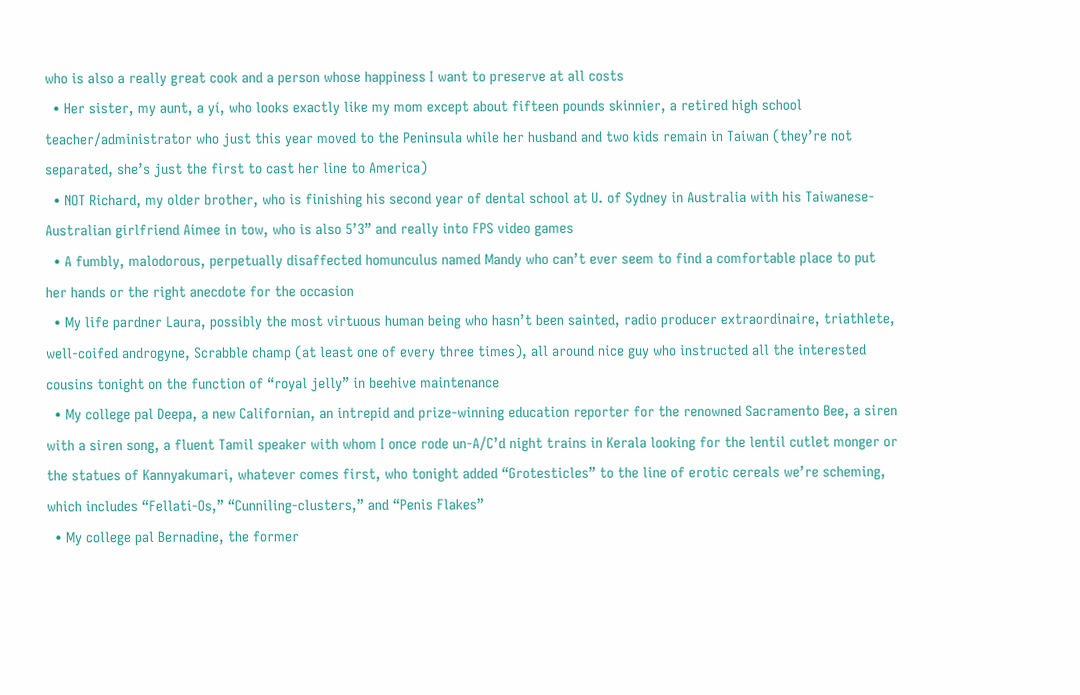who is also a really great cook and a person whose happiness I want to preserve at all costs
  • Her sister, my aunt, a yí, who looks exactly like my mom except about fifteen pounds skinnier, a retired high school teacher/administrator who just this year moved to the Peninsula while her husband and two kids remain in Taiwan (they’re not separated, she’s just the first to cast her line to America)
  • NOT Richard, my older brother, who is finishing his second year of dental school at U. of Sydney in Australia with his Taiwanese-Australian girlfriend Aimee in tow, who is also 5’3” and really into FPS video games
  • A fumbly, malodorous, perpetually disaffected homunculus named Mandy who can’t ever seem to find a comfortable place to put her hands or the right anecdote for the occasion
  • My life pardner Laura, possibly the most virtuous human being who hasn’t been sainted, radio producer extraordinaire, triathlete, well-coifed androgyne, Scrabble champ (at least one of every three times), all around nice guy who instructed all the interested cousins tonight on the function of “royal jelly” in beehive maintenance
  • My college pal Deepa, a new Californian, an intrepid and prize-winning education reporter for the renowned Sacramento Bee, a siren with a siren song, a fluent Tamil speaker with whom I once rode un-A/C’d night trains in Kerala looking for the lentil cutlet monger or the statues of Kannyakumari, whatever comes first, who tonight added “Grotesticles” to the line of erotic cereals we’re scheming, which includes “Fellati-Os,” “Cunniling-clusters,” and “Penis Flakes”
  • My college pal Bernadine, the former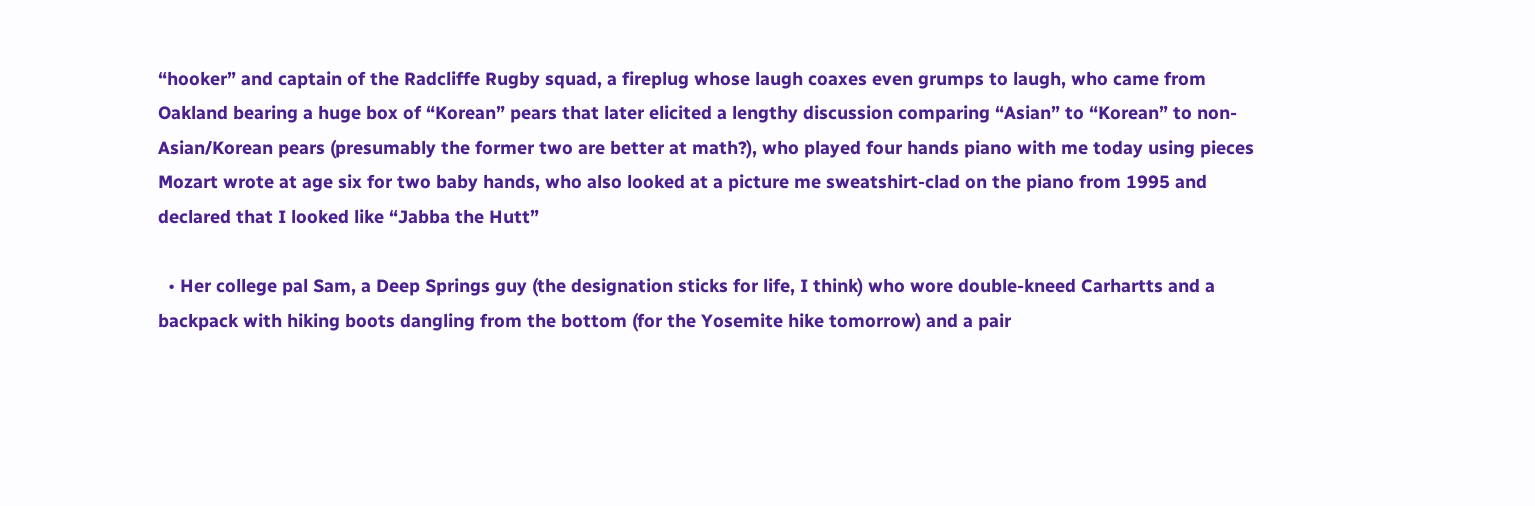“hooker” and captain of the Radcliffe Rugby squad, a fireplug whose laugh coaxes even grumps to laugh, who came from Oakland bearing a huge box of “Korean” pears that later elicited a lengthy discussion comparing “Asian” to “Korean” to non-Asian/Korean pears (presumably the former two are better at math?), who played four hands piano with me today using pieces Mozart wrote at age six for two baby hands, who also looked at a picture me sweatshirt-clad on the piano from 1995 and declared that I looked like “Jabba the Hutt”

  • Her college pal Sam, a Deep Springs guy (the designation sticks for life, I think) who wore double-kneed Carhartts and a backpack with hiking boots dangling from the bottom (for the Yosemite hike tomorrow) and a pair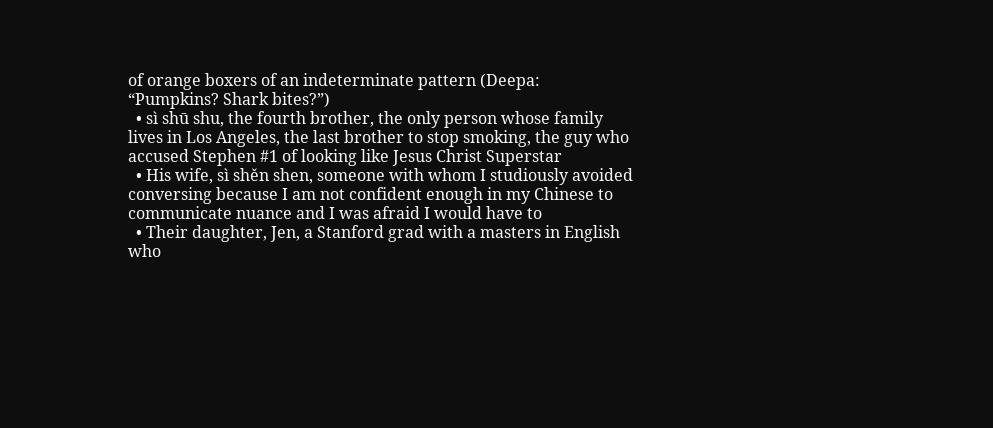of orange boxers of an indeterminate pattern (Deepa: “Pumpkins? Shark bites?”)
  • sì shū shu, the fourth brother, the only person whose family lives in Los Angeles, the last brother to stop smoking, the guy who accused Stephen #1 of looking like Jesus Christ Superstar
  • His wife, sì shěn shen, someone with whom I studiously avoided conversing because I am not confident enough in my Chinese to communicate nuance and I was afraid I would have to
  • Their daughter, Jen, a Stanford grad with a masters in English who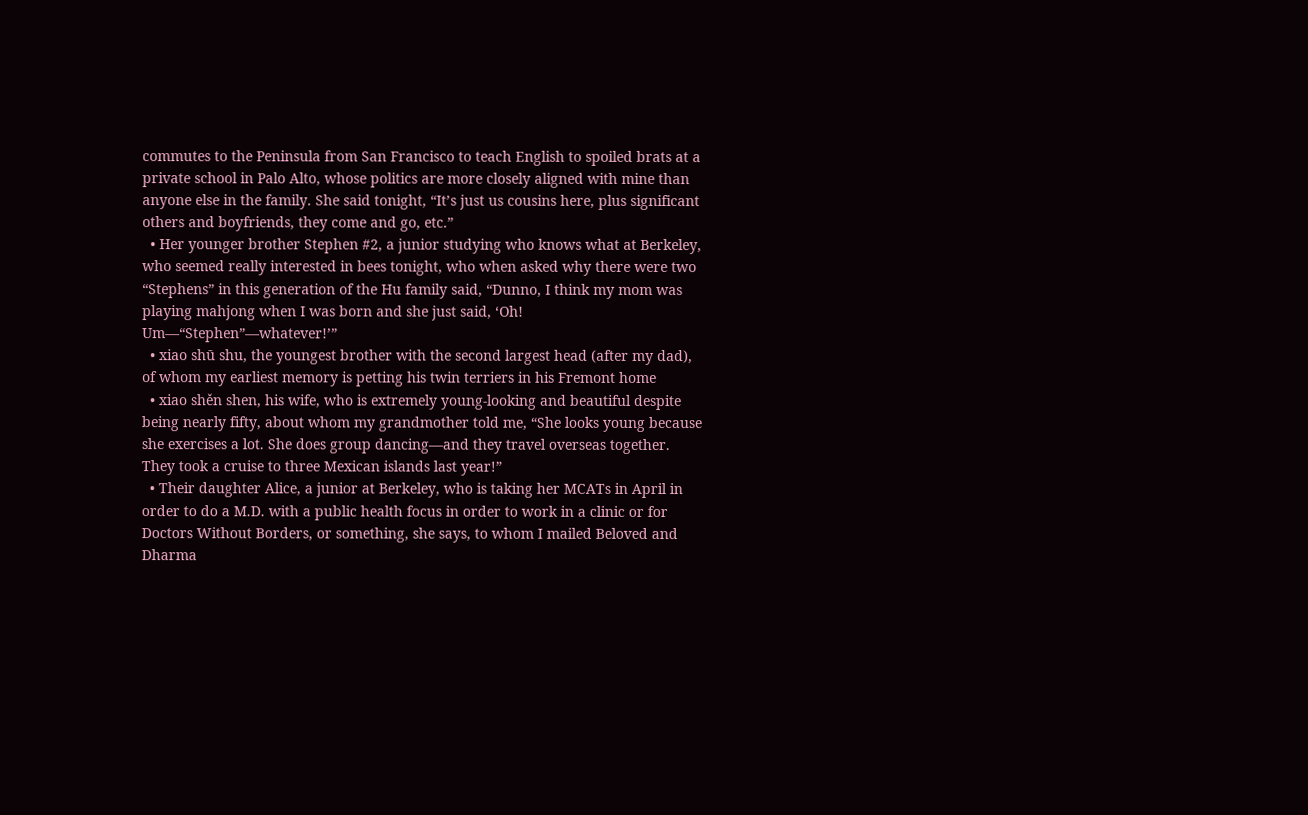commutes to the Peninsula from San Francisco to teach English to spoiled brats at a private school in Palo Alto, whose politics are more closely aligned with mine than anyone else in the family. She said tonight, “It’s just us cousins here, plus significant others and boyfriends, they come and go, etc.”
  • Her younger brother Stephen #2, a junior studying who knows what at Berkeley, who seemed really interested in bees tonight, who when asked why there were two “Stephens” in this generation of the Hu family said, “Dunno, I think my mom was playing mahjong when I was born and she just said, ‘Oh! Um—“Stephen”—whatever!’”
  • xiao shū shu, the youngest brother with the second largest head (after my dad), of whom my earliest memory is petting his twin terriers in his Fremont home
  • xiao shěn shen, his wife, who is extremely young-looking and beautiful despite being nearly fifty, about whom my grandmother told me, “She looks young because she exercises a lot. She does group dancing—and they travel overseas together. They took a cruise to three Mexican islands last year!”
  • Their daughter Alice, a junior at Berkeley, who is taking her MCATs in April in order to do a M.D. with a public health focus in order to work in a clinic or for Doctors Without Borders, or something, she says, to whom I mailed Beloved and Dharma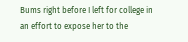Bums right before I left for college in an effort to expose her to the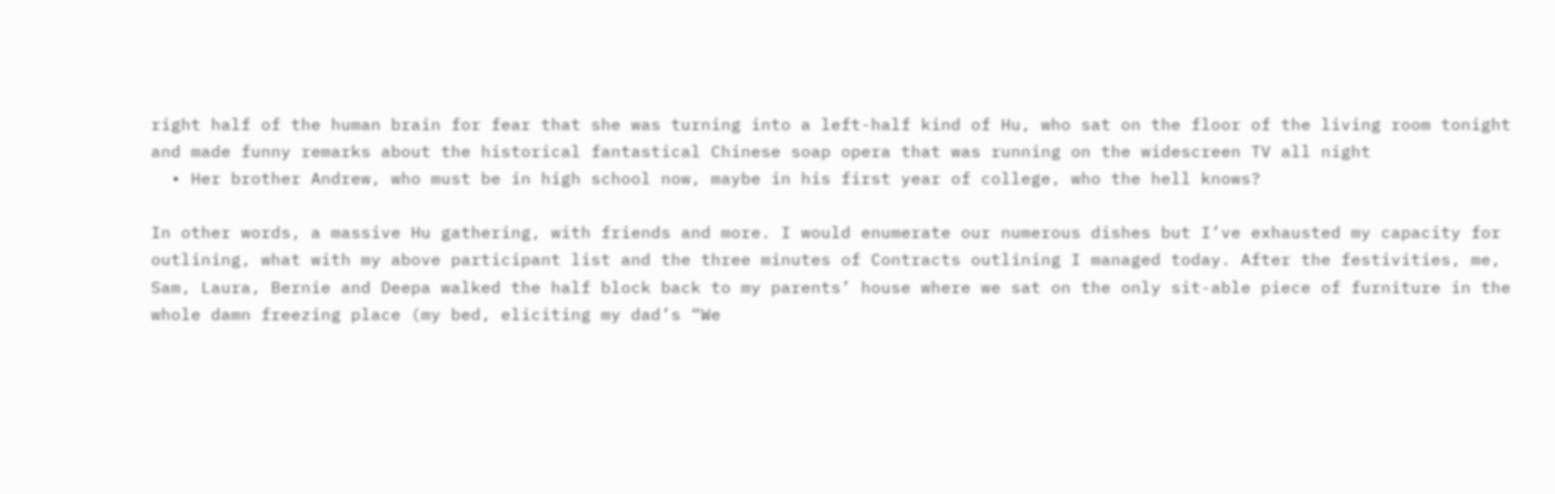right half of the human brain for fear that she was turning into a left-half kind of Hu, who sat on the floor of the living room tonight and made funny remarks about the historical fantastical Chinese soap opera that was running on the widescreen TV all night
  • Her brother Andrew, who must be in high school now, maybe in his first year of college, who the hell knows?

In other words, a massive Hu gathering, with friends and more. I would enumerate our numerous dishes but I’ve exhausted my capacity for outlining, what with my above participant list and the three minutes of Contracts outlining I managed today. After the festivities, me, Sam, Laura, Bernie and Deepa walked the half block back to my parents’ house where we sat on the only sit-able piece of furniture in the whole damn freezing place (my bed, eliciting my dad’s “We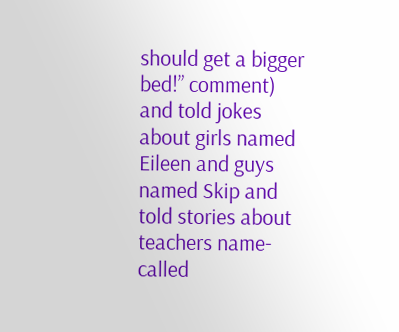should get a bigger bed!” comment) and told jokes about girls named Eileen and guys named Skip and told stories about teachers name-called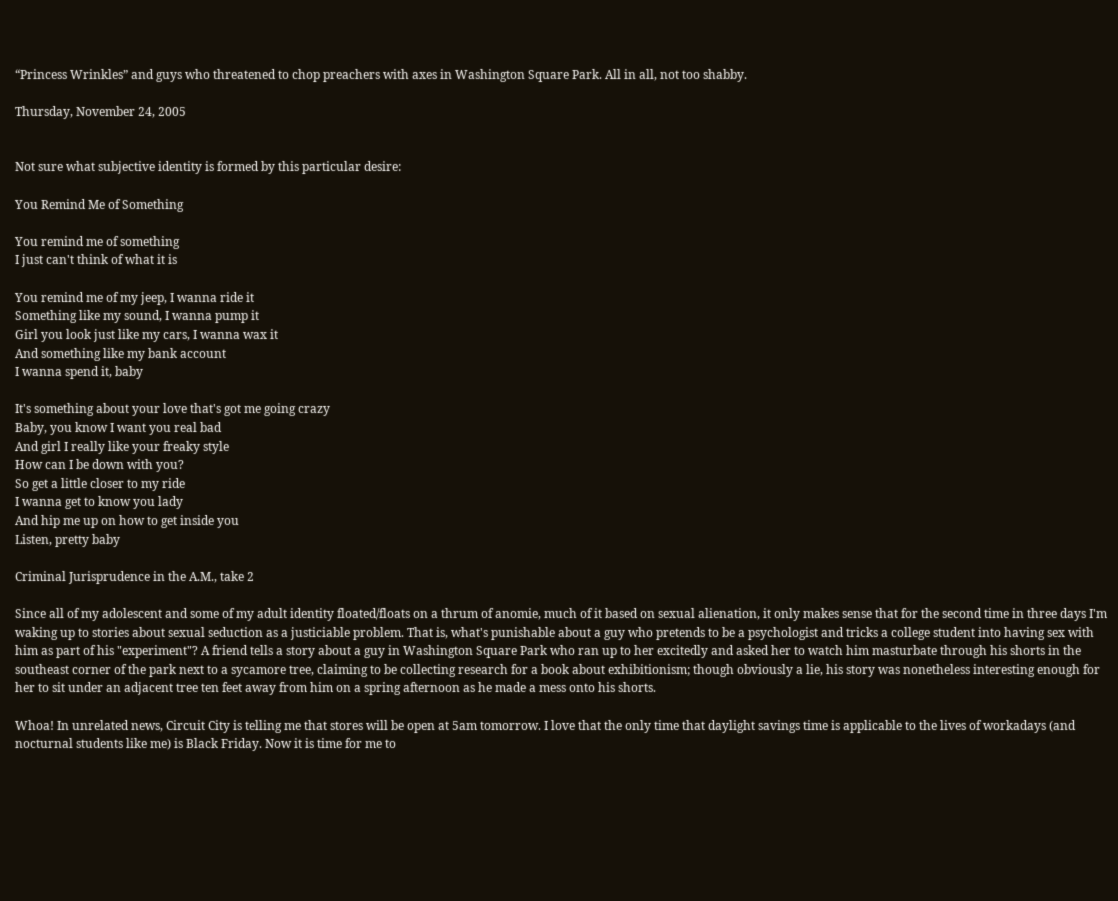“Princess Wrinkles” and guys who threatened to chop preachers with axes in Washington Square Park. All in all, not too shabby.

Thursday, November 24, 2005


Not sure what subjective identity is formed by this particular desire:

You Remind Me of Something

You remind me of something
I just can't think of what it is

You remind me of my jeep, I wanna ride it
Something like my sound, I wanna pump it
Girl you look just like my cars, I wanna wax it
And something like my bank account
I wanna spend it, baby

It's something about your love that's got me going crazy
Baby, you know I want you real bad
And girl I really like your freaky style
How can I be down with you?
So get a little closer to my ride
I wanna get to know you lady
And hip me up on how to get inside you
Listen, pretty baby

Criminal Jurisprudence in the A.M., take 2

Since all of my adolescent and some of my adult identity floated/floats on a thrum of anomie, much of it based on sexual alienation, it only makes sense that for the second time in three days I'm waking up to stories about sexual seduction as a justiciable problem. That is, what's punishable about a guy who pretends to be a psychologist and tricks a college student into having sex with him as part of his "experiment"? A friend tells a story about a guy in Washington Square Park who ran up to her excitedly and asked her to watch him masturbate through his shorts in the southeast corner of the park next to a sycamore tree, claiming to be collecting research for a book about exhibitionism; though obviously a lie, his story was nonetheless interesting enough for her to sit under an adjacent tree ten feet away from him on a spring afternoon as he made a mess onto his shorts.

Whoa! In unrelated news, Circuit City is telling me that stores will be open at 5am tomorrow. I love that the only time that daylight savings time is applicable to the lives of workadays (and nocturnal students like me) is Black Friday. Now it is time for me to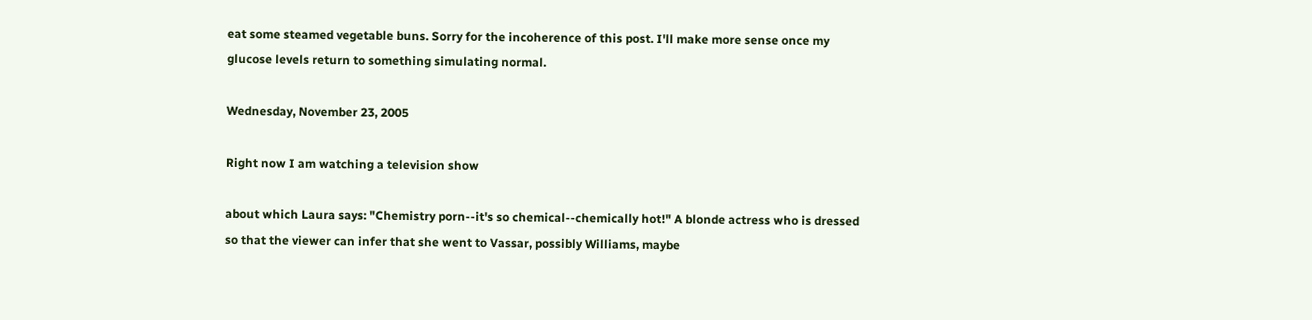eat some steamed vegetable buns. Sorry for the incoherence of this post. I'll make more sense once my glucose levels return to something simulating normal.

Wednesday, November 23, 2005

Right now I am watching a television show

about which Laura says: "Chemistry porn--it's so chemical--chemically hot!" A blonde actress who is dressed so that the viewer can infer that she went to Vassar, possibly Williams, maybe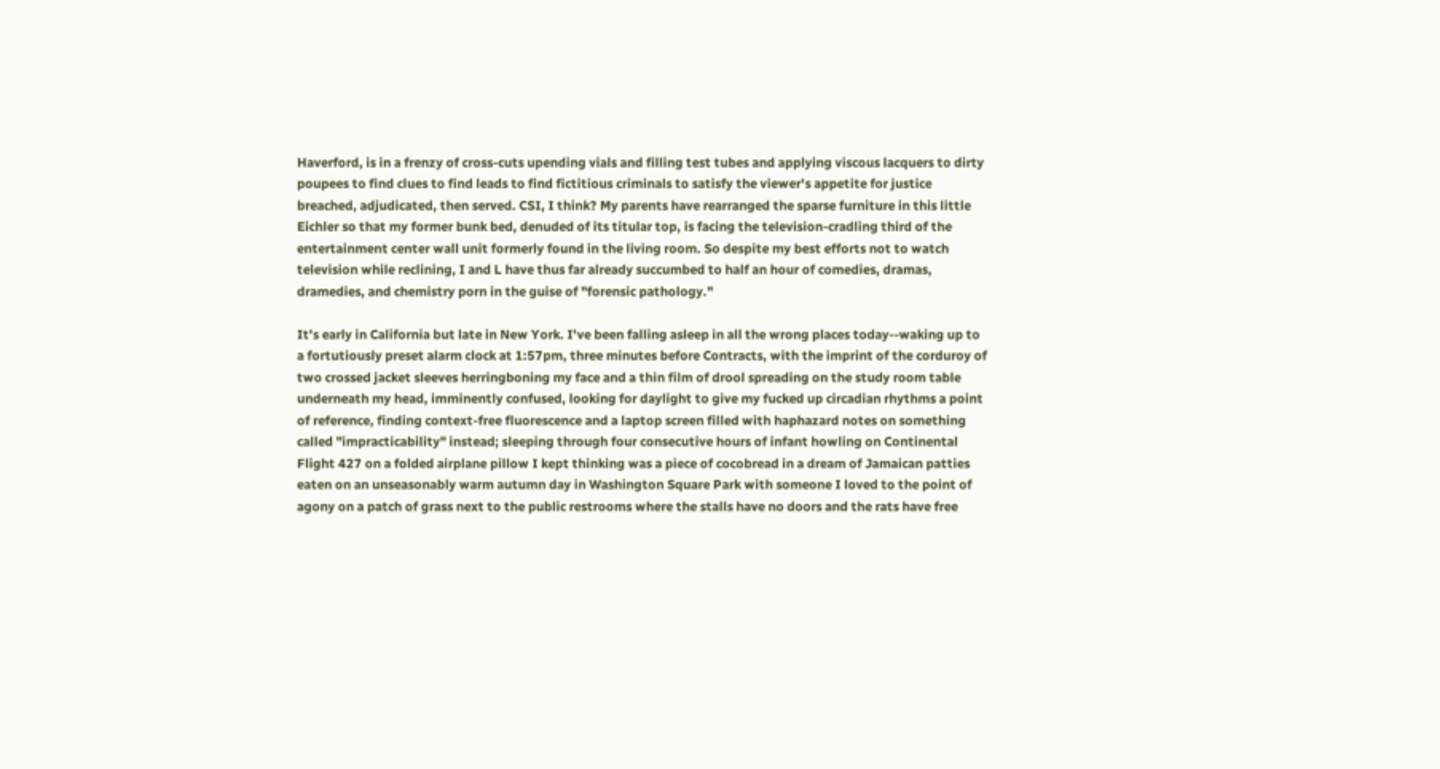Haverford, is in a frenzy of cross-cuts upending vials and filling test tubes and applying viscous lacquers to dirty poupees to find clues to find leads to find fictitious criminals to satisfy the viewer's appetite for justice breached, adjudicated, then served. CSI, I think? My parents have rearranged the sparse furniture in this little Eichler so that my former bunk bed, denuded of its titular top, is facing the television-cradling third of the entertainment center wall unit formerly found in the living room. So despite my best efforts not to watch television while reclining, I and L have thus far already succumbed to half an hour of comedies, dramas, dramedies, and chemistry porn in the guise of "forensic pathology."

It's early in California but late in New York. I've been falling asleep in all the wrong places today--waking up to a fortutiously preset alarm clock at 1:57pm, three minutes before Contracts, with the imprint of the corduroy of two crossed jacket sleeves herringboning my face and a thin film of drool spreading on the study room table underneath my head, imminently confused, looking for daylight to give my fucked up circadian rhythms a point of reference, finding context-free fluorescence and a laptop screen filled with haphazard notes on something called "impracticability" instead; sleeping through four consecutive hours of infant howling on Continental Flight 427 on a folded airplane pillow I kept thinking was a piece of cocobread in a dream of Jamaican patties eaten on an unseasonably warm autumn day in Washington Square Park with someone I loved to the point of agony on a patch of grass next to the public restrooms where the stalls have no doors and the rats have free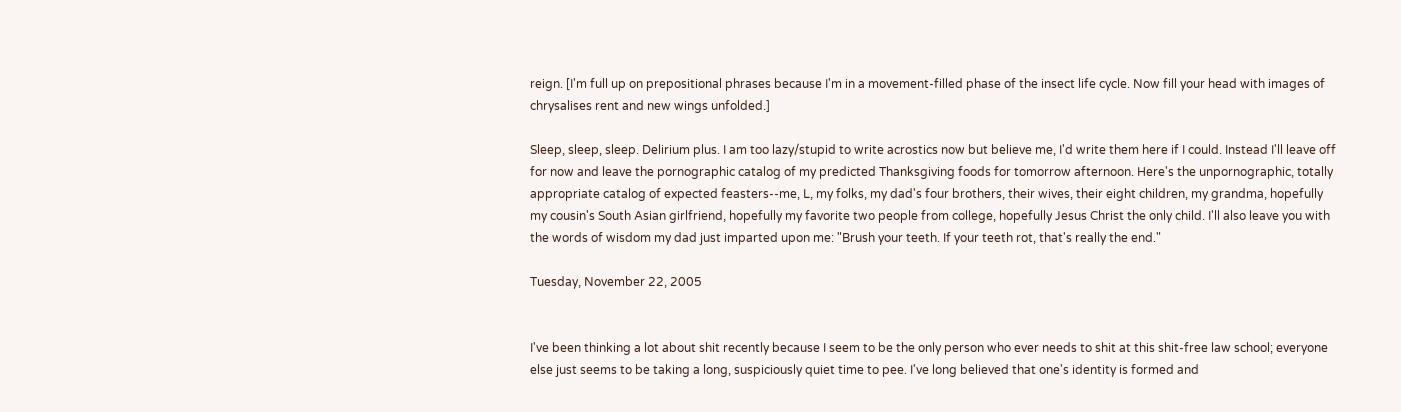reign. [I'm full up on prepositional phrases because I'm in a movement-filled phase of the insect life cycle. Now fill your head with images of chrysalises rent and new wings unfolded.]

Sleep, sleep, sleep. Delirium plus. I am too lazy/stupid to write acrostics now but believe me, I'd write them here if I could. Instead I'll leave off for now and leave the pornographic catalog of my predicted Thanksgiving foods for tomorrow afternoon. Here's the unpornographic, totally appropriate catalog of expected feasters--me, L, my folks, my dad's four brothers, their wives, their eight children, my grandma, hopefully my cousin's South Asian girlfriend, hopefully my favorite two people from college, hopefully Jesus Christ the only child. I'll also leave you with the words of wisdom my dad just imparted upon me: "Brush your teeth. If your teeth rot, that's really the end."

Tuesday, November 22, 2005


I've been thinking a lot about shit recently because I seem to be the only person who ever needs to shit at this shit-free law school; everyone else just seems to be taking a long, suspiciously quiet time to pee. I've long believed that one's identity is formed and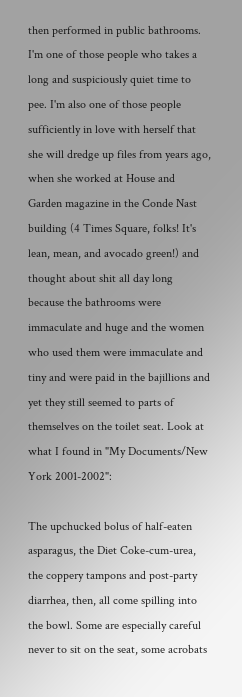then performed in public bathrooms. I'm one of those people who takes a long and suspiciously quiet time to pee. I'm also one of those people sufficiently in love with herself that she will dredge up files from years ago, when she worked at House and Garden magazine in the Conde Nast building (4 Times Square, folks! It's lean, mean, and avocado green!) and thought about shit all day long because the bathrooms were immaculate and huge and the women who used them were immaculate and tiny and were paid in the bajillions and yet they still seemed to parts of themselves on the toilet seat. Look at what I found in "My Documents/New York 2001-2002":

The upchucked bolus of half-eaten asparagus, the Diet Coke-cum-urea, the coppery tampons and post-party diarrhea, then, all come spilling into the bowl. Some are especially careful never to sit on the seat, some acrobats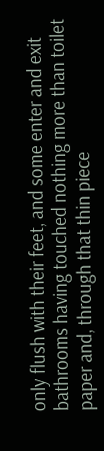only flush with their feet, and some enter and exit bathrooms having touched nothing more than toilet paper and, through that thin piece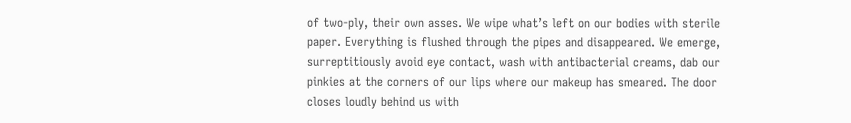of two-ply, their own asses. We wipe what’s left on our bodies with sterile paper. Everything is flushed through the pipes and disappeared. We emerge, surreptitiously avoid eye contact, wash with antibacterial creams, dab our pinkies at the corners of our lips where our makeup has smeared. The door closes loudly behind us with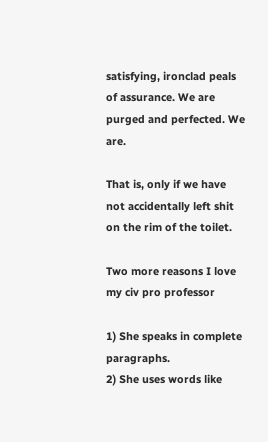satisfying, ironclad peals of assurance. We are purged and perfected. We are.

That is, only if we have not accidentally left shit on the rim of the toilet.

Two more reasons I love my civ pro professor

1) She speaks in complete paragraphs.
2) She uses words like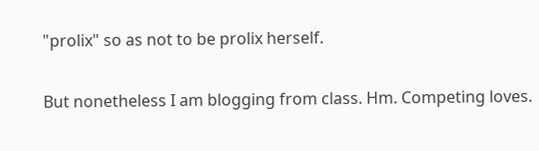"prolix" so as not to be prolix herself.

But nonetheless I am blogging from class. Hm. Competing loves.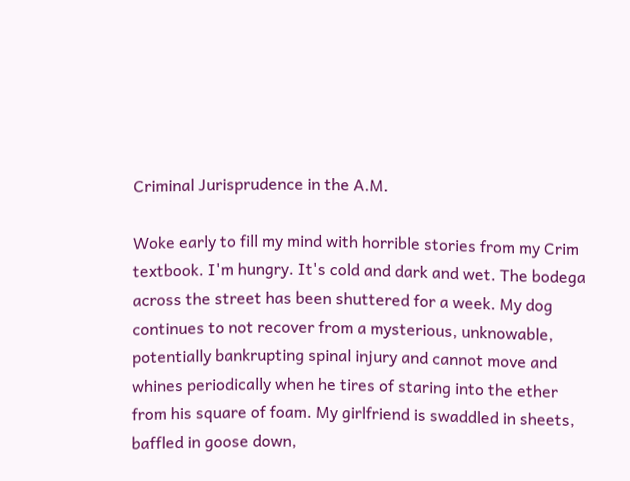Criminal Jurisprudence in the A.M.

Woke early to fill my mind with horrible stories from my Crim textbook. I'm hungry. It's cold and dark and wet. The bodega across the street has been shuttered for a week. My dog continues to not recover from a mysterious, unknowable, potentially bankrupting spinal injury and cannot move and whines periodically when he tires of staring into the ether from his square of foam. My girlfriend is swaddled in sheets, baffled in goose down,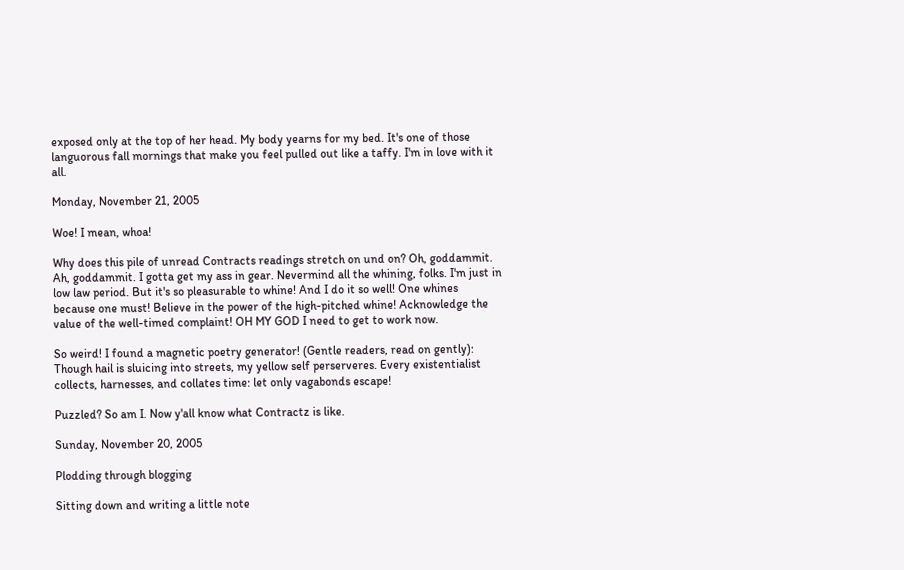exposed only at the top of her head. My body yearns for my bed. It's one of those languorous fall mornings that make you feel pulled out like a taffy. I'm in love with it all.

Monday, November 21, 2005

Woe! I mean, whoa!

Why does this pile of unread Contracts readings stretch on und on? Oh, goddammit. Ah, goddammit. I gotta get my ass in gear. Nevermind all the whining, folks. I'm just in low law period. But it's so pleasurable to whine! And I do it so well! One whines because one must! Believe in the power of the high-pitched whine! Acknowledge the value of the well-timed complaint! OH MY GOD I need to get to work now.

So weird! I found a magnetic poetry generator! (Gentle readers, read on gently):
Though hail is sluicing into streets, my yellow self perserveres. Every existentialist collects, harnesses, and collates time: let only vagabonds escape!

Puzzled? So am I. Now y'all know what Contractz is like.

Sunday, November 20, 2005

Plodding through blogging

Sitting down and writing a little note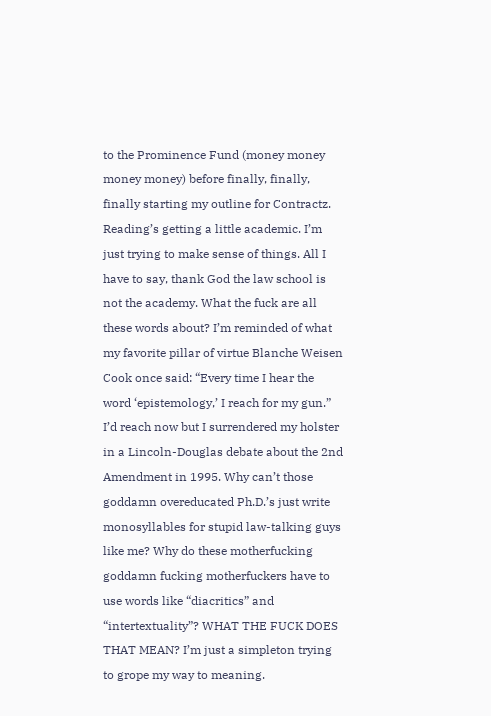to the Prominence Fund (money money money money) before finally, finally, finally starting my outline for Contractz. Reading’s getting a little academic. I’m just trying to make sense of things. All I have to say, thank God the law school is not the academy. What the fuck are all these words about? I’m reminded of what my favorite pillar of virtue Blanche Weisen Cook once said: “Every time I hear the word ‘epistemology,’ I reach for my gun.” I’d reach now but I surrendered my holster in a Lincoln-Douglas debate about the 2nd Amendment in 1995. Why can’t those goddamn overeducated Ph.D.’s just write monosyllables for stupid law-talking guys like me? Why do these motherfucking goddamn fucking motherfuckers have to use words like “diacritics” and “intertextuality”? WHAT THE FUCK DOES THAT MEAN? I’m just a simpleton trying to grope my way to meaning.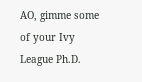AO, gimme some of your Ivy League Ph.D.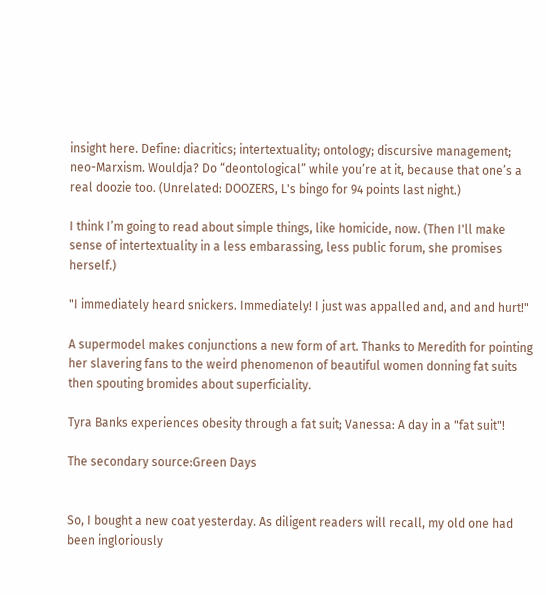insight here. Define: diacritics; intertextuality; ontology; discursive management; neo-Marxism. Wouldja? Do “deontological” while you’re at it, because that one’s a real doozie too. (Unrelated: DOOZERS, L's bingo for 94 points last night.)

I think I’m going to read about simple things, like homicide, now. (Then I'll make sense of intertextuality in a less embarassing, less public forum, she promises herself.)

"I immediately heard snickers. Immediately! I just was appalled and, and and hurt!"

A supermodel makes conjunctions a new form of art. Thanks to Meredith for pointing her slavering fans to the weird phenomenon of beautiful women donning fat suits then spouting bromides about superficiality.

Tyra Banks experiences obesity through a fat suit; Vanessa: A day in a "fat suit"!

The secondary source:Green Days


So, I bought a new coat yesterday. As diligent readers will recall, my old one had been ingloriously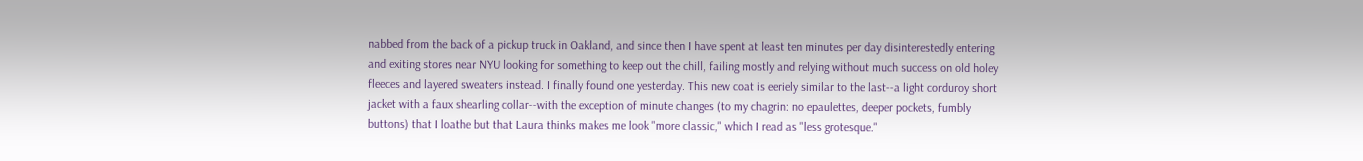nabbed from the back of a pickup truck in Oakland, and since then I have spent at least ten minutes per day disinterestedly entering and exiting stores near NYU looking for something to keep out the chill, failing mostly and relying without much success on old holey fleeces and layered sweaters instead. I finally found one yesterday. This new coat is eeriely similar to the last--a light corduroy short jacket with a faux shearling collar--with the exception of minute changes (to my chagrin: no epaulettes, deeper pockets, fumbly buttons) that I loathe but that Laura thinks makes me look "more classic," which I read as "less grotesque."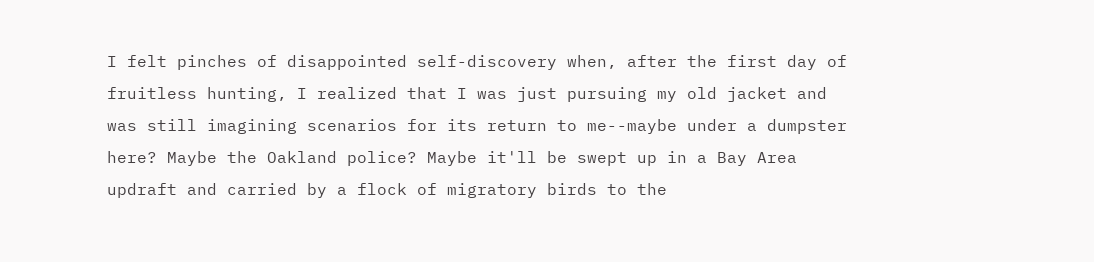I felt pinches of disappointed self-discovery when, after the first day of fruitless hunting, I realized that I was just pursuing my old jacket and was still imagining scenarios for its return to me--maybe under a dumpster here? Maybe the Oakland police? Maybe it'll be swept up in a Bay Area updraft and carried by a flock of migratory birds to the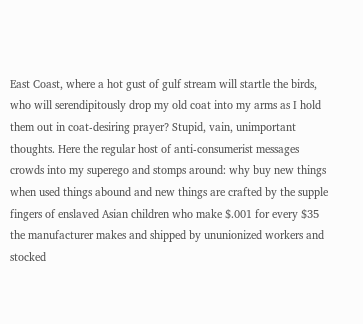East Coast, where a hot gust of gulf stream will startle the birds, who will serendipitously drop my old coat into my arms as I hold them out in coat-desiring prayer? Stupid, vain, unimportant thoughts. Here the regular host of anti-consumerist messages crowds into my superego and stomps around: why buy new things when used things abound and new things are crafted by the supple fingers of enslaved Asian children who make $.001 for every $35 the manufacturer makes and shipped by ununionized workers and stocked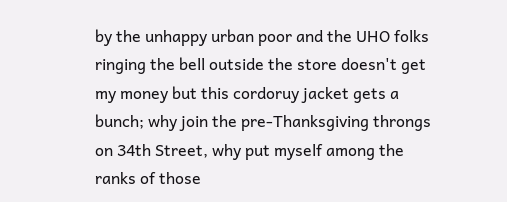by the unhappy urban poor and the UHO folks ringing the bell outside the store doesn't get my money but this cordoruy jacket gets a bunch; why join the pre-Thanksgiving throngs on 34th Street, why put myself among the ranks of those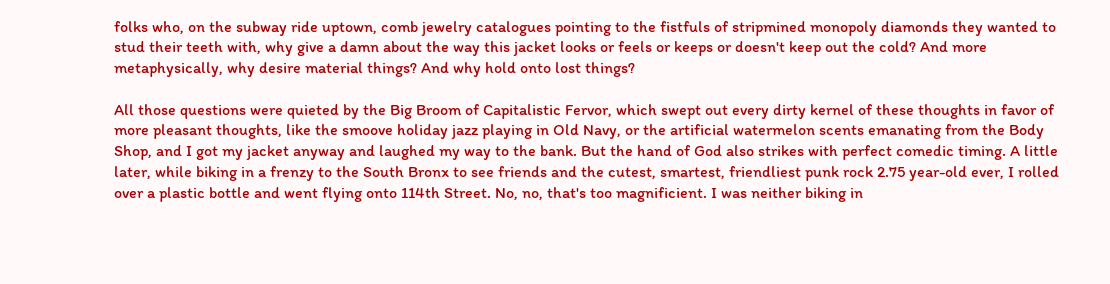folks who, on the subway ride uptown, comb jewelry catalogues pointing to the fistfuls of stripmined monopoly diamonds they wanted to stud their teeth with, why give a damn about the way this jacket looks or feels or keeps or doesn't keep out the cold? And more metaphysically, why desire material things? And why hold onto lost things?

All those questions were quieted by the Big Broom of Capitalistic Fervor, which swept out every dirty kernel of these thoughts in favor of more pleasant thoughts, like the smoove holiday jazz playing in Old Navy, or the artificial watermelon scents emanating from the Body Shop, and I got my jacket anyway and laughed my way to the bank. But the hand of God also strikes with perfect comedic timing. A little later, while biking in a frenzy to the South Bronx to see friends and the cutest, smartest, friendliest punk rock 2.75 year-old ever, I rolled over a plastic bottle and went flying onto 114th Street. No, no, that's too magnificient. I was neither biking in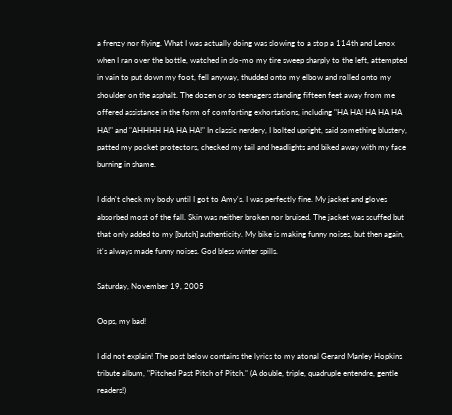a frenzy nor flying. What I was actually doing was slowing to a stop a 114th and Lenox when I ran over the bottle, watched in slo-mo my tire sweep sharply to the left, attempted in vain to put down my foot, fell anyway, thudded onto my elbow and rolled onto my shoulder on the asphalt. The dozen or so teenagers standing fifteen feet away from me offered assistance in the form of comforting exhortations, including "HA HA! HA HA HA HA!" and "AHHHH HA HA HA!" In classic nerdery, I bolted upright, said something blustery, patted my pocket protectors, checked my tail and headlights and biked away with my face burning in shame.

I didn't check my body until I got to Amy's. I was perfectly fine. My jacket and gloves absorbed most of the fall. Skin was neither broken nor bruised. The jacket was scuffed but that only added to my [butch] authenticity. My bike is making funny noises, but then again, it's always made funny noises. God bless winter spills.

Saturday, November 19, 2005

Oops, my bad!

I did not explain! The post below contains the lyrics to my atonal Gerard Manley Hopkins tribute album, "Pitched Past Pitch of Pitch." (A double, triple, quadruple entendre, gentle readers!)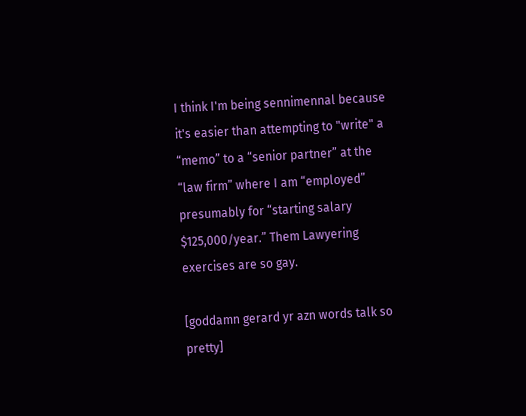I think I'm being sennimennal because it's easier than attempting to "write" a “memo” to a “senior partner” at the “law firm” where I am “employed” presumably for “starting salary $125,000/year.” Them Lawyering exercises are so gay.

[goddamn gerard yr azn words talk so pretty]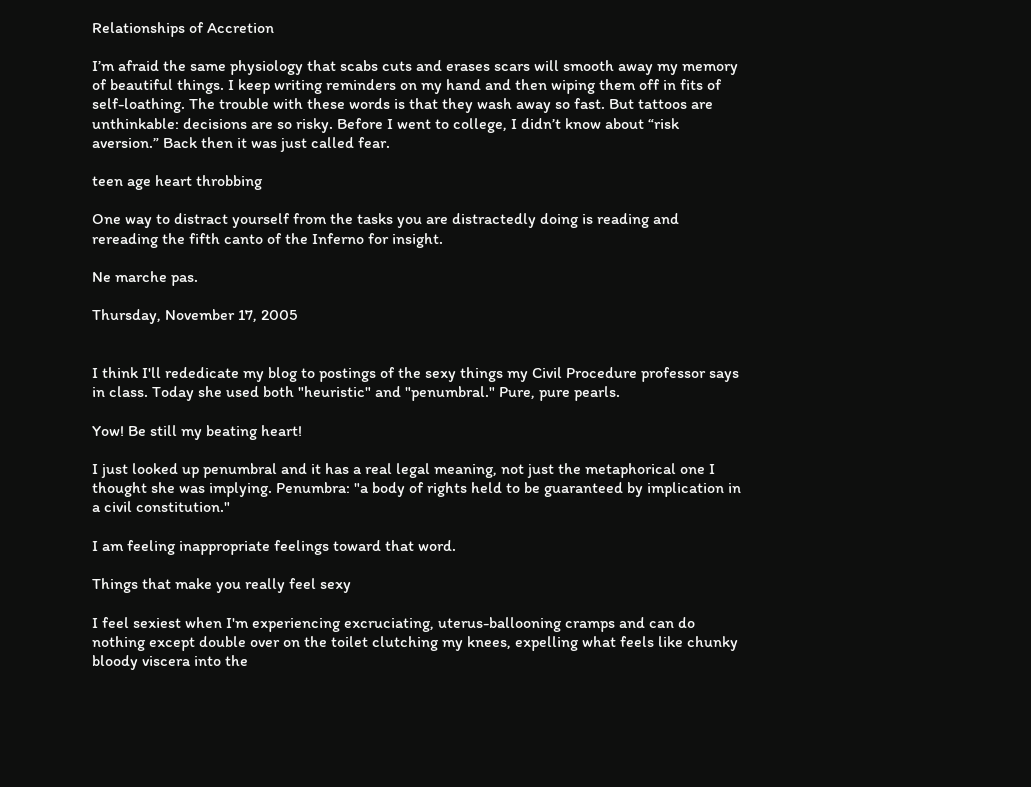Relationships of Accretion

I’m afraid the same physiology that scabs cuts and erases scars will smooth away my memory of beautiful things. I keep writing reminders on my hand and then wiping them off in fits of self-loathing. The trouble with these words is that they wash away so fast. But tattoos are unthinkable: decisions are so risky. Before I went to college, I didn’t know about “risk aversion.” Back then it was just called fear.

teen age heart throbbing

One way to distract yourself from the tasks you are distractedly doing is reading and rereading the fifth canto of the Inferno for insight.

Ne marche pas.

Thursday, November 17, 2005


I think I'll rededicate my blog to postings of the sexy things my Civil Procedure professor says in class. Today she used both "heuristic" and "penumbral." Pure, pure pearls.

Yow! Be still my beating heart!

I just looked up penumbral and it has a real legal meaning, not just the metaphorical one I thought she was implying. Penumbra: "a body of rights held to be guaranteed by implication in a civil constitution."

I am feeling inappropriate feelings toward that word.

Things that make you really feel sexy

I feel sexiest when I'm experiencing excruciating, uterus-ballooning cramps and can do nothing except double over on the toilet clutching my knees, expelling what feels like chunky bloody viscera into the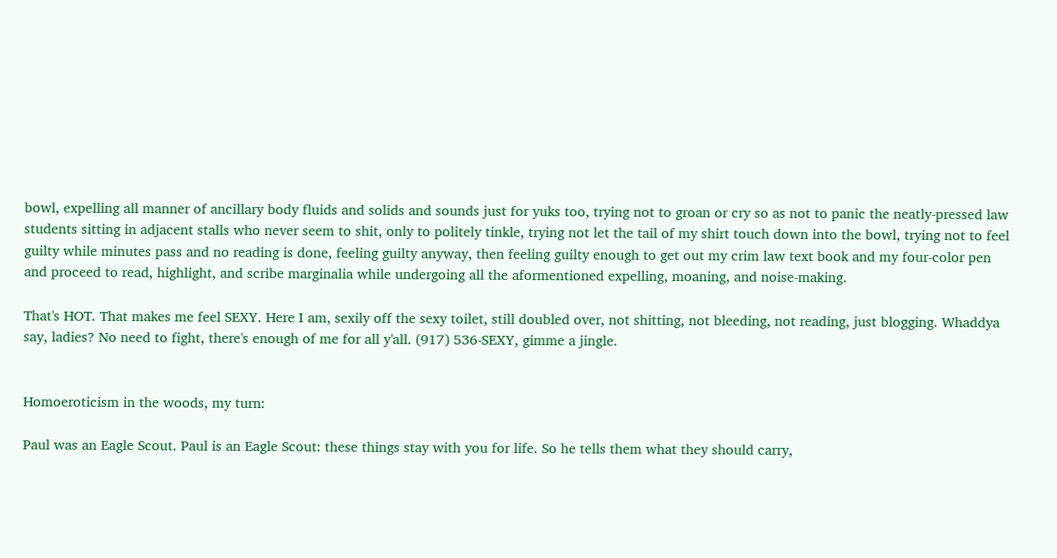bowl, expelling all manner of ancillary body fluids and solids and sounds just for yuks too, trying not to groan or cry so as not to panic the neatly-pressed law students sitting in adjacent stalls who never seem to shit, only to politely tinkle, trying not let the tail of my shirt touch down into the bowl, trying not to feel guilty while minutes pass and no reading is done, feeling guilty anyway, then feeling guilty enough to get out my crim law text book and my four-color pen and proceed to read, highlight, and scribe marginalia while undergoing all the aformentioned expelling, moaning, and noise-making.

That's HOT. That makes me feel SEXY. Here I am, sexily off the sexy toilet, still doubled over, not shitting, not bleeding, not reading, just blogging. Whaddya say, ladies? No need to fight, there's enough of me for all y'all. (917) 536-SEXY, gimme a jingle.


Homoeroticism in the woods, my turn:

Paul was an Eagle Scout. Paul is an Eagle Scout: these things stay with you for life. So he tells them what they should carry,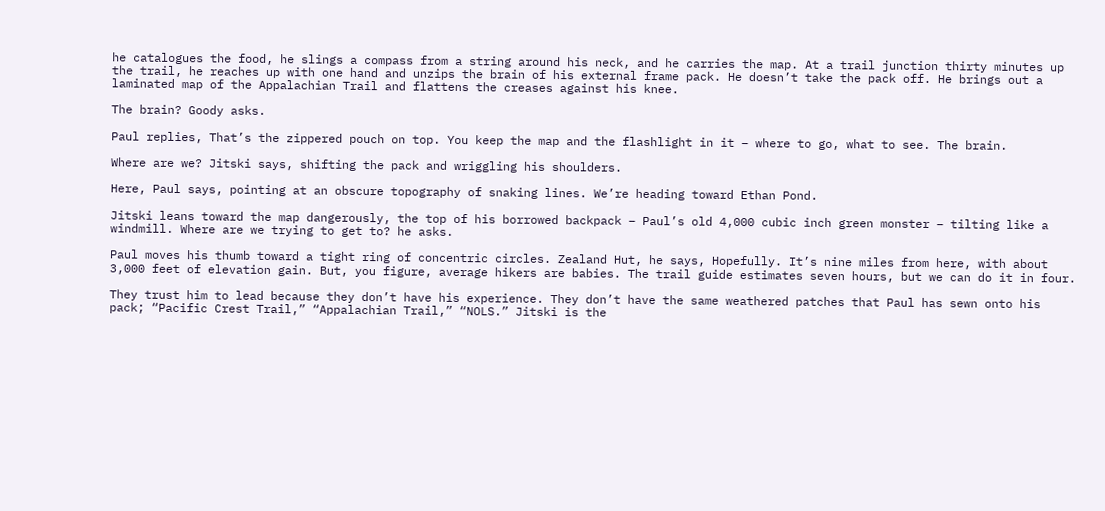he catalogues the food, he slings a compass from a string around his neck, and he carries the map. At a trail junction thirty minutes up the trail, he reaches up with one hand and unzips the brain of his external frame pack. He doesn’t take the pack off. He brings out a laminated map of the Appalachian Trail and flattens the creases against his knee.

The brain? Goody asks.

Paul replies, That’s the zippered pouch on top. You keep the map and the flashlight in it – where to go, what to see. The brain.

Where are we? Jitski says, shifting the pack and wriggling his shoulders.

Here, Paul says, pointing at an obscure topography of snaking lines. We’re heading toward Ethan Pond.

Jitski leans toward the map dangerously, the top of his borrowed backpack – Paul’s old 4,000 cubic inch green monster – tilting like a windmill. Where are we trying to get to? he asks.

Paul moves his thumb toward a tight ring of concentric circles. Zealand Hut, he says, Hopefully. It’s nine miles from here, with about 3,000 feet of elevation gain. But, you figure, average hikers are babies. The trail guide estimates seven hours, but we can do it in four.

They trust him to lead because they don’t have his experience. They don’t have the same weathered patches that Paul has sewn onto his pack; “Pacific Crest Trail,” “Appalachian Trail,” “NOLS.” Jitski is the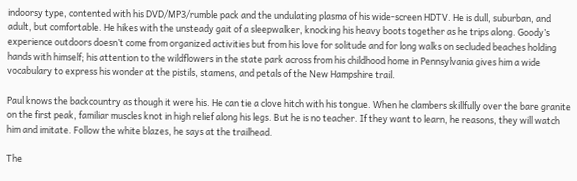indoorsy type, contented with his DVD/MP3/rumble pack and the undulating plasma of his wide-screen HDTV. He is dull, suburban, and adult, but comfortable. He hikes with the unsteady gait of a sleepwalker, knocking his heavy boots together as he trips along. Goody’s experience outdoors doesn’t come from organized activities but from his love for solitude and for long walks on secluded beaches holding hands with himself; his attention to the wildflowers in the state park across from his childhood home in Pennsylvania gives him a wide vocabulary to express his wonder at the pistils, stamens, and petals of the New Hampshire trail.

Paul knows the backcountry as though it were his. He can tie a clove hitch with his tongue. When he clambers skillfully over the bare granite on the first peak, familiar muscles knot in high relief along his legs. But he is no teacher. If they want to learn, he reasons, they will watch him and imitate. Follow the white blazes, he says at the trailhead.

The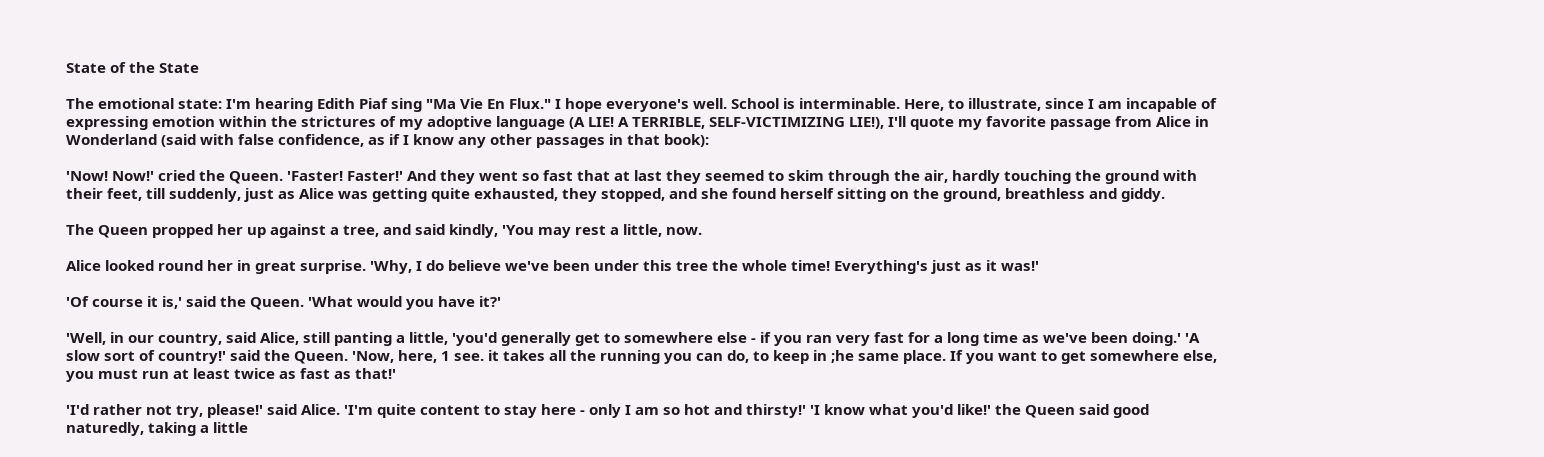State of the State

The emotional state: I'm hearing Edith Piaf sing "Ma Vie En Flux." I hope everyone's well. School is interminable. Here, to illustrate, since I am incapable of expressing emotion within the strictures of my adoptive language (A LIE! A TERRIBLE, SELF-VICTIMIZING LIE!), I'll quote my favorite passage from Alice in Wonderland (said with false confidence, as if I know any other passages in that book):

'Now! Now!' cried the Queen. 'Faster! Faster!' And they went so fast that at last they seemed to skim through the air, hardly touching the ground with their feet, till suddenly, just as Alice was getting quite exhausted, they stopped, and she found herself sitting on the ground, breathless and giddy.

The Queen propped her up against a tree, and said kindly, 'You may rest a little, now.

Alice looked round her in great surprise. 'Why, I do believe we've been under this tree the whole time! Everything's just as it was!'

'Of course it is,' said the Queen. 'What would you have it?'

'Well, in our country, said Alice, still panting a little, 'you'd generally get to somewhere else - if you ran very fast for a long time as we've been doing.' 'A slow sort of country!' said the Queen. 'Now, here, 1 see. it takes all the running you can do, to keep in ;he same place. If you want to get somewhere else, you must run at least twice as fast as that!'

'I'd rather not try, please!' said Alice. 'I'm quite content to stay here - only I am so hot and thirsty!' 'I know what you'd like!' the Queen said good naturedly, taking a little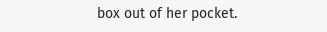box out of her pocket.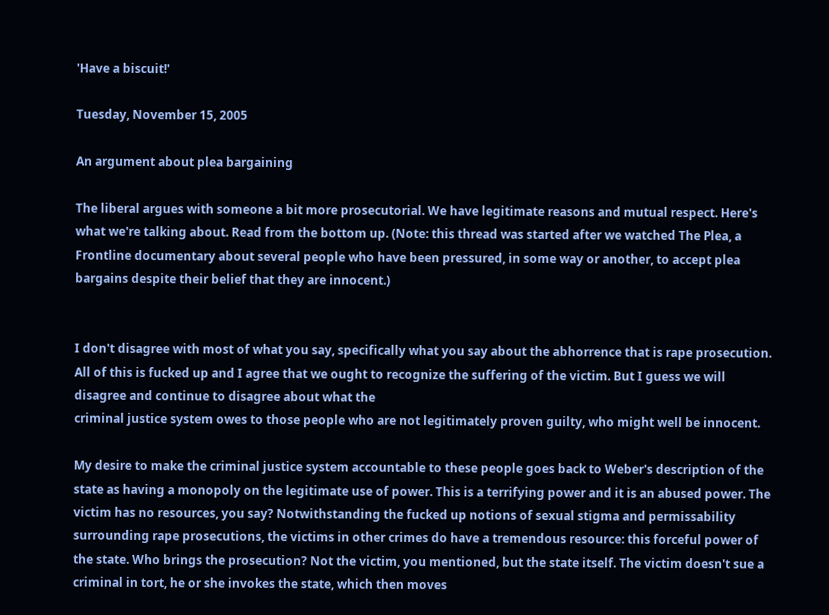'Have a biscuit!'

Tuesday, November 15, 2005

An argument about plea bargaining

The liberal argues with someone a bit more prosecutorial. We have legitimate reasons and mutual respect. Here's what we're talking about. Read from the bottom up. (Note: this thread was started after we watched The Plea, a Frontline documentary about several people who have been pressured, in some way or another, to accept plea bargains despite their belief that they are innocent.)


I don't disagree with most of what you say, specifically what you say about the abhorrence that is rape prosecution. All of this is fucked up and I agree that we ought to recognize the suffering of the victim. But I guess we will disagree and continue to disagree about what the
criminal justice system owes to those people who are not legitimately proven guilty, who might well be innocent.

My desire to make the criminal justice system accountable to these people goes back to Weber's description of the state as having a monopoly on the legitimate use of power. This is a terrifying power and it is an abused power. The victim has no resources, you say? Notwithstanding the fucked up notions of sexual stigma and permissability surrounding rape prosecutions, the victims in other crimes do have a tremendous resource: this forceful power of the state. Who brings the prosecution? Not the victim, you mentioned, but the state itself. The victim doesn't sue a criminal in tort, he or she invokes the state, which then moves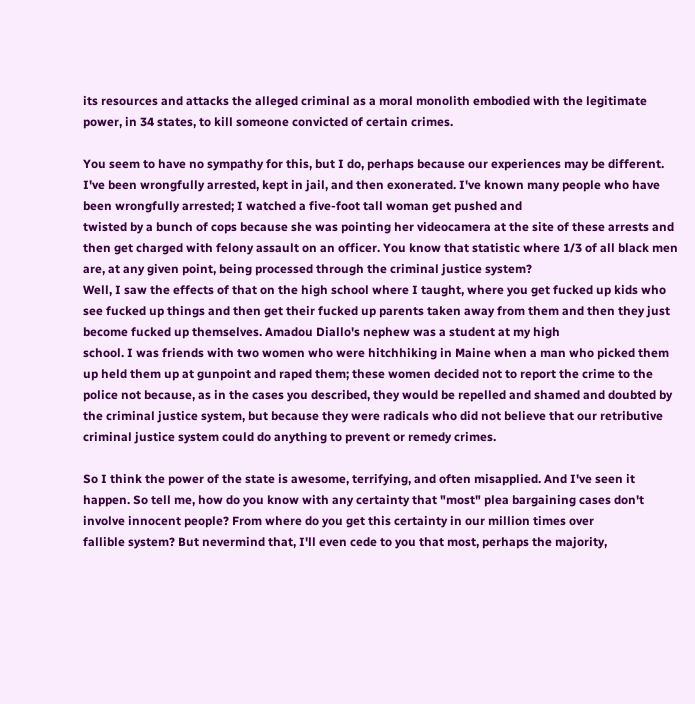its resources and attacks the alleged criminal as a moral monolith embodied with the legitimate power, in 34 states, to kill someone convicted of certain crimes.

You seem to have no sympathy for this, but I do, perhaps because our experiences may be different. I've been wrongfully arrested, kept in jail, and then exonerated. I've known many people who have been wrongfully arrested; I watched a five-foot tall woman get pushed and
twisted by a bunch of cops because she was pointing her videocamera at the site of these arrests and then get charged with felony assault on an officer. You know that statistic where 1/3 of all black men are, at any given point, being processed through the criminal justice system?
Well, I saw the effects of that on the high school where I taught, where you get fucked up kids who see fucked up things and then get their fucked up parents taken away from them and then they just become fucked up themselves. Amadou Diallo's nephew was a student at my high
school. I was friends with two women who were hitchhiking in Maine when a man who picked them up held them up at gunpoint and raped them; these women decided not to report the crime to the police not because, as in the cases you described, they would be repelled and shamed and doubted by the criminal justice system, but because they were radicals who did not believe that our retributive criminal justice system could do anything to prevent or remedy crimes.

So I think the power of the state is awesome, terrifying, and often misapplied. And I've seen it happen. So tell me, how do you know with any certainty that "most" plea bargaining cases don't involve innocent people? From where do you get this certainty in our million times over
fallible system? But nevermind that, I'll even cede to you that most, perhaps the majority,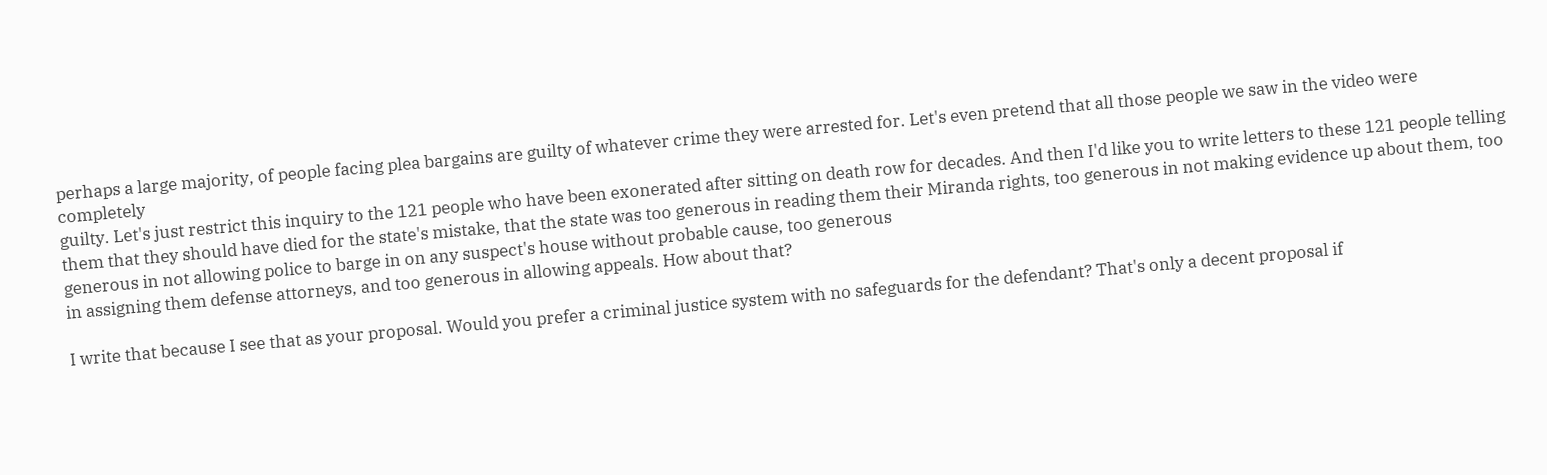perhaps a large majority, of people facing plea bargains are guilty of whatever crime they were arrested for. Let's even pretend that all those people we saw in the video were completely
guilty. Let's just restrict this inquiry to the 121 people who have been exonerated after sitting on death row for decades. And then I'd like you to write letters to these 121 people telling them that they should have died for the state's mistake, that the state was too generous in reading them their Miranda rights, too generous in not making evidence up about them, too generous in not allowing police to barge in on any suspect's house without probable cause, too generous
in assigning them defense attorneys, and too generous in allowing appeals. How about that?

I write that because I see that as your proposal. Would you prefer a criminal justice system with no safeguards for the defendant? That's only a decent proposal if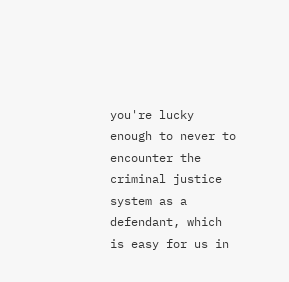you're lucky enough to never to encounter the criminal justice system as a defendant, which is easy for us in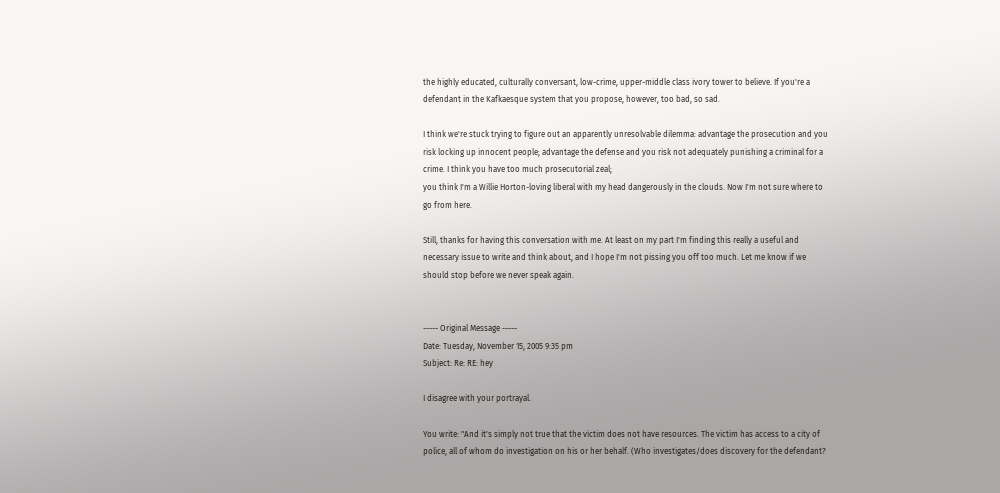the highly educated, culturally conversant, low-crime, upper-middle class ivory tower to believe. If you're a defendant in the Kafkaesque system that you propose, however, too bad, so sad.

I think we're stuck trying to figure out an apparently unresolvable dilemma: advantage the prosecution and you risk locking up innocent people; advantage the defense and you risk not adequately punishing a criminal for a crime. I think you have too much prosecutorial zeal;
you think I'm a Willie Horton-loving liberal with my head dangerously in the clouds. Now I'm not sure where to go from here.

Still, thanks for having this conversation with me. At least on my part I'm finding this really a useful and necessary issue to write and think about, and I hope I'm not pissing you off too much. Let me know if we should stop before we never speak again.


----- Original Message -----
Date: Tuesday, November 15, 2005 9:35 pm
Subject: Re: RE: hey

I disagree with your portrayal.

You write: "And it's simply not true that the victim does not have resources. The victim has access to a city of police, all of whom do investigation on his or her behalf. (Who investigates/does discovery for the defendant?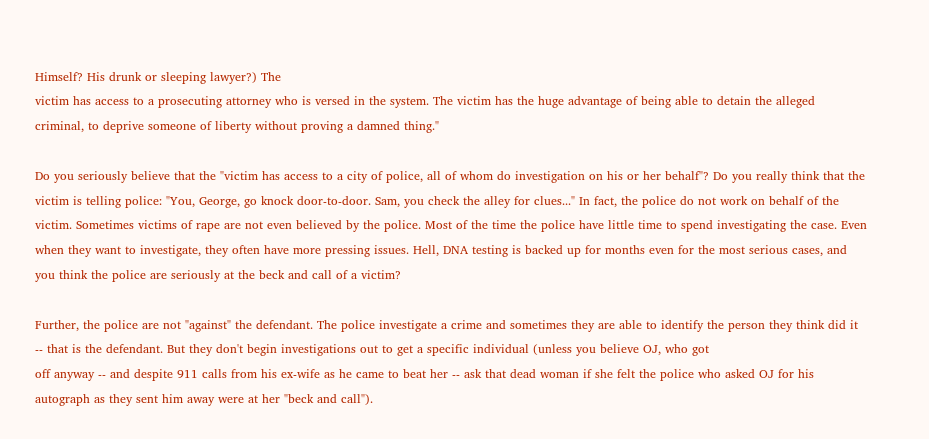Himself? His drunk or sleeping lawyer?) The
victim has access to a prosecuting attorney who is versed in the system. The victim has the huge advantage of being able to detain the alleged criminal, to deprive someone of liberty without proving a damned thing."

Do you seriously believe that the "victim has access to a city of police, all of whom do investigation on his or her behalf"? Do you really think that the victim is telling police: "You, George, go knock door-to-door. Sam, you check the alley for clues..." In fact, the police do not work on behalf of the victim. Sometimes victims of rape are not even believed by the police. Most of the time the police have little time to spend investigating the case. Even when they want to investigate, they often have more pressing issues. Hell, DNA testing is backed up for months even for the most serious cases, and you think the police are seriously at the beck and call of a victim?

Further, the police are not "against" the defendant. The police investigate a crime and sometimes they are able to identify the person they think did it -- that is the defendant. But they don't begin investigations out to get a specific individual (unless you believe OJ, who got
off anyway -- and despite 911 calls from his ex-wife as he came to beat her -- ask that dead woman if she felt the police who asked OJ for his autograph as they sent him away were at her "beck and call").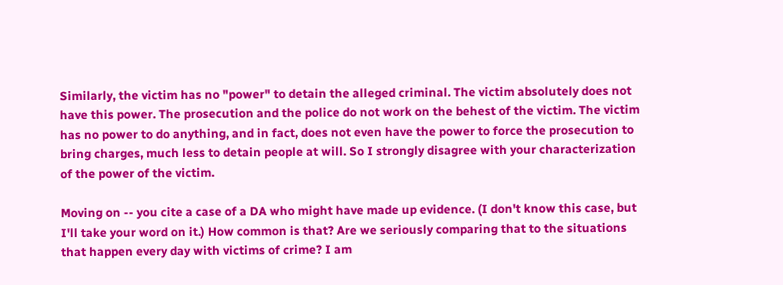Similarly, the victim has no "power" to detain the alleged criminal. The victim absolutely does not have this power. The prosecution and the police do not work on the behest of the victim. The victim has no power to do anything, and in fact, does not even have the power to force the prosecution to bring charges, much less to detain people at will. So I strongly disagree with your characterization of the power of the victim.

Moving on -- you cite a case of a DA who might have made up evidence. (I don't know this case, but I'll take your word on it.) How common is that? Are we seriously comparing that to the situations that happen every day with victims of crime? I am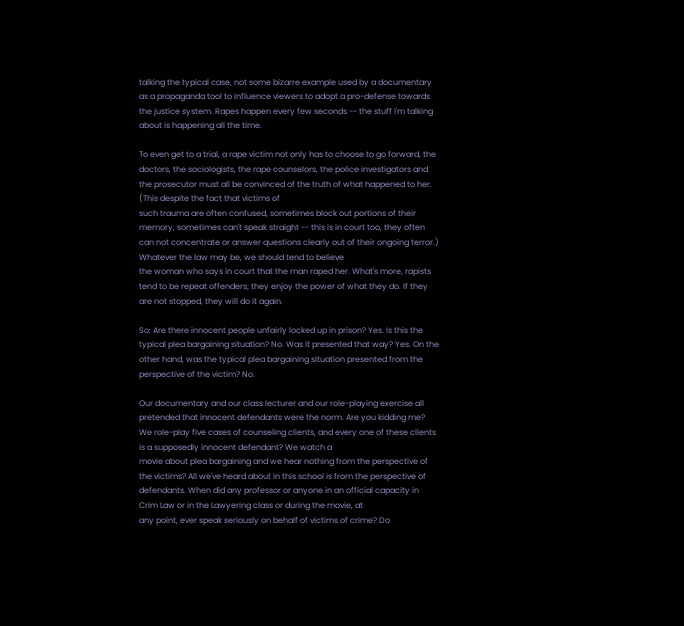talking the typical case, not some bizarre example used by a documentary as a propaganda tool to influence viewers to adopt a pro-defense towards the justice system. Rapes happen every few seconds -- the stuff I'm talking about is happening all the time.

To even get to a trial, a rape victim not only has to choose to go forward, the doctors, the sociologists, the rape counselors, the police investigators and the prosecutor must all be convinced of the truth of what happened to her. (This despite the fact that victims of
such trauma are often confused, sometimes block out portions of their memory, sometimes can't speak straight -- this is in court too, they often can not concentrate or answer questions clearly out of their ongoing terror.) Whatever the law may be, we should tend to believe
the woman who says in court that the man raped her. What's more, rapists tend to be repeat offenders; they enjoy the power of what they do. If they are not stopped, they will do it again.

So: Are there innocent people unfairly locked up in prison? Yes. Is this the typical plea bargaining situation? No. Was it presented that way? Yes. On the other hand, was the typical plea bargaining situation presented from the perspective of the victim? No.

Our documentary and our class lecturer and our role-playing exercise all pretended that innocent defendants were the norm. Are you kidding me? We role-play five cases of counseling clients, and every one of these clients is a supposedly innocent defendant? We watch a
movie about plea bargaining and we hear nothing from the perspective of the victims? All we've heard about in this school is from the perspective of defendants. When did any professor or anyone in an official capacity in Crim Law or in the Lawyering class or during the movie, at
any point, ever speak seriously on behalf of victims of crime? Do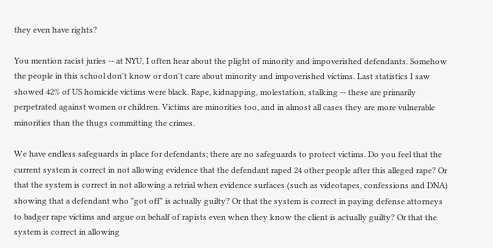they even have rights?

You mention racist juries -- at NYU, I often hear about the plight of minority and impoverished defendants. Somehow the people in this school don't know or don't care about minority and impoverished victims. Last statistics I saw showed 42% of US homicide victims were black. Rape, kidnapping, molestation, stalking -- these are primarily perpetrated against women or children. Victims are minorities too, and in almost all cases they are more vulnerable minorities than the thugs committing the crimes.

We have endless safeguards in place for defendants; there are no safeguards to protect victims. Do you feel that the current system is correct in not allowing evidence that the defendant raped 24 other people after this alleged rape? Or that the system is correct in not allowing a retrial when evidence surfaces (such as videotapes, confessions and DNA) showing that a defendant who "got off" is actually guilty? Or that the system is correct in paying defense attorneys to badger rape victims and argue on behalf of rapists even when they know the client is actually guilty? Or that the system is correct in allowing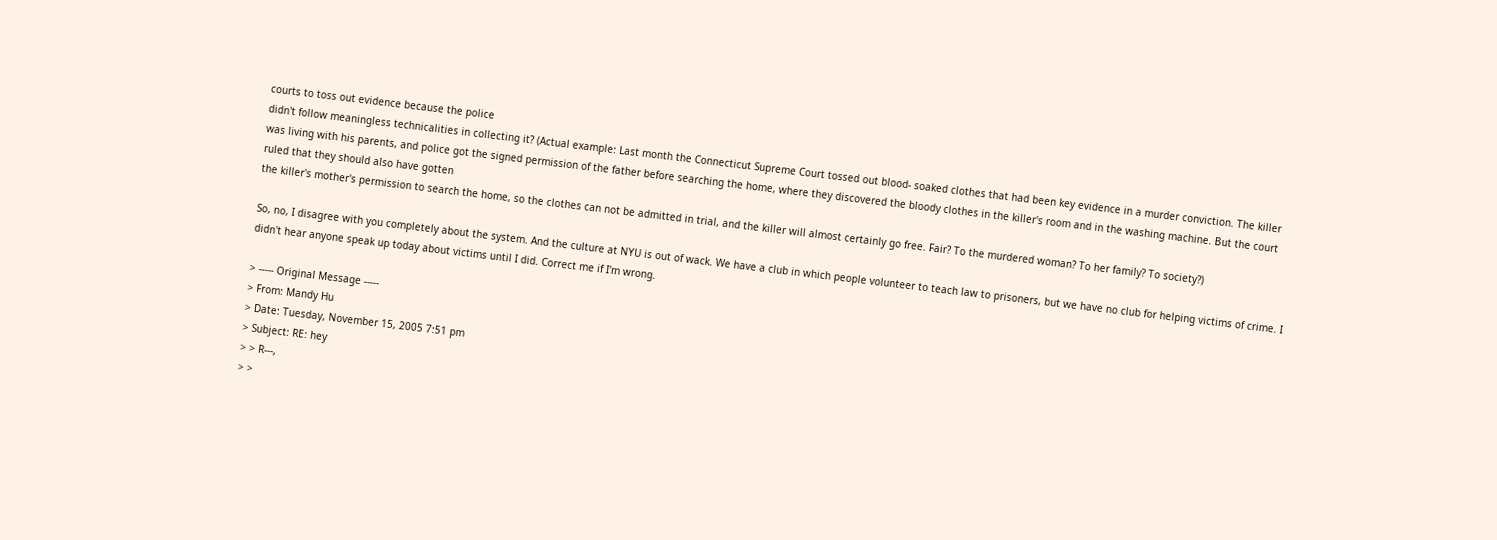courts to toss out evidence because the police
didn't follow meaningless technicalities in collecting it? (Actual example: Last month the Connecticut Supreme Court tossed out blood- soaked clothes that had been key evidence in a murder conviction. The killer was living with his parents, and police got the signed permission of the father before searching the home, where they discovered the bloody clothes in the killer's room and in the washing machine. But the court ruled that they should also have gotten
the killer's mother's permission to search the home, so the clothes can not be admitted in trial, and the killer will almost certainly go free. Fair? To the murdered woman? To her family? To society?)

So, no, I disagree with you completely about the system. And the culture at NYU is out of wack. We have a club in which people volunteer to teach law to prisoners, but we have no club for helping victims of crime. I didn't hear anyone speak up today about victims until I did. Correct me if I'm wrong.

> ----- Original Message -----
> From: Mandy Hu
> Date: Tuesday, November 15, 2005 7:51 pm
> Subject: RE: hey
> > R---,
> >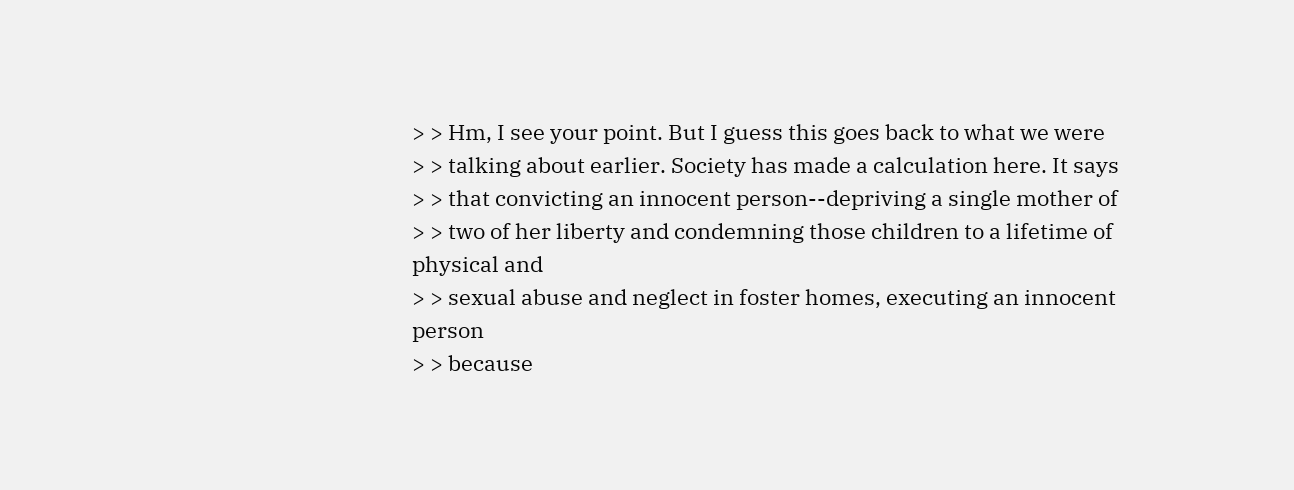> > Hm, I see your point. But I guess this goes back to what we were
> > talking about earlier. Society has made a calculation here. It says
> > that convicting an innocent person--depriving a single mother of
> > two of her liberty and condemning those children to a lifetime of physical and
> > sexual abuse and neglect in foster homes, executing an innocent person
> > because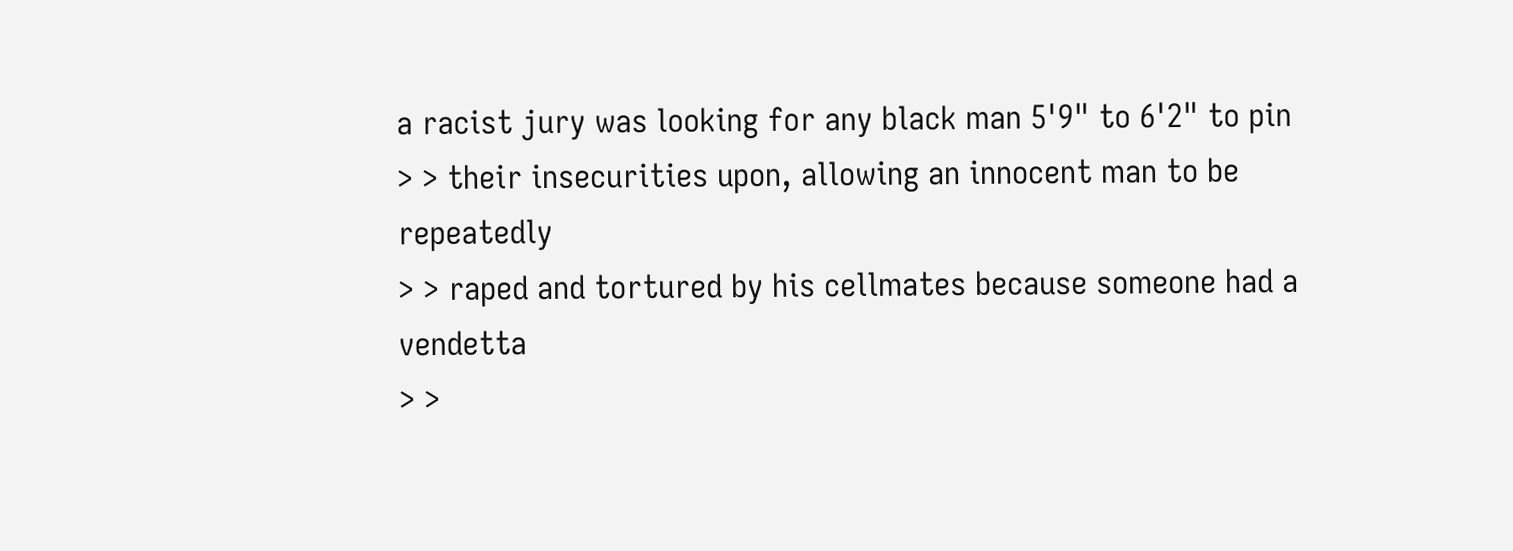a racist jury was looking for any black man 5'9" to 6'2" to pin
> > their insecurities upon, allowing an innocent man to be repeatedly
> > raped and tortured by his cellmates because someone had a vendetta
> >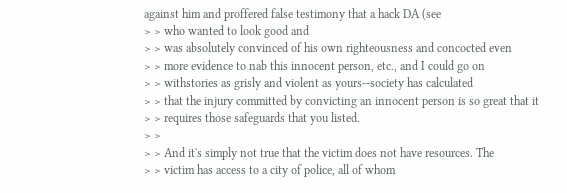against him and proffered false testimony that a hack DA (see
> > who wanted to look good and
> > was absolutely convinced of his own righteousness and concocted even
> > more evidence to nab this innocent person, etc., and I could go on
> > withstories as grisly and violent as yours--society has calculated
> > that the injury committed by convicting an innocent person is so great that it
> > requires those safeguards that you listed.
> >
> > And it's simply not true that the victim does not have resources. The
> > victim has access to a city of police, all of whom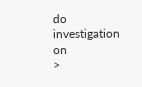do investigation on
>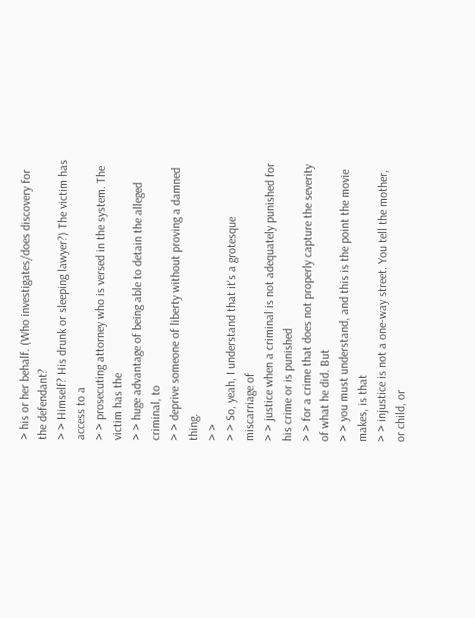> his or her behalf. (Who investigates/does discovery for the defendant?
> > Himself? His drunk or sleeping lawyer?) The victim has access to a
> > prosecuting attorney who is versed in the system. The victim has the
> > huge advantage of being able to detain the alleged criminal, to
> > deprive someone of liberty without proving a damned thing.
> >
> > So, yeah, I understand that it's a grotesque miscarriage of
> > justice when a criminal is not adequately punished for his crime or is punished
> > for a crime that does not properly capture the severity of what he did. But
> > you must understand, and this is the point the movie makes, is that
> > injustice is not a one-way street. You tell the mother, or child, or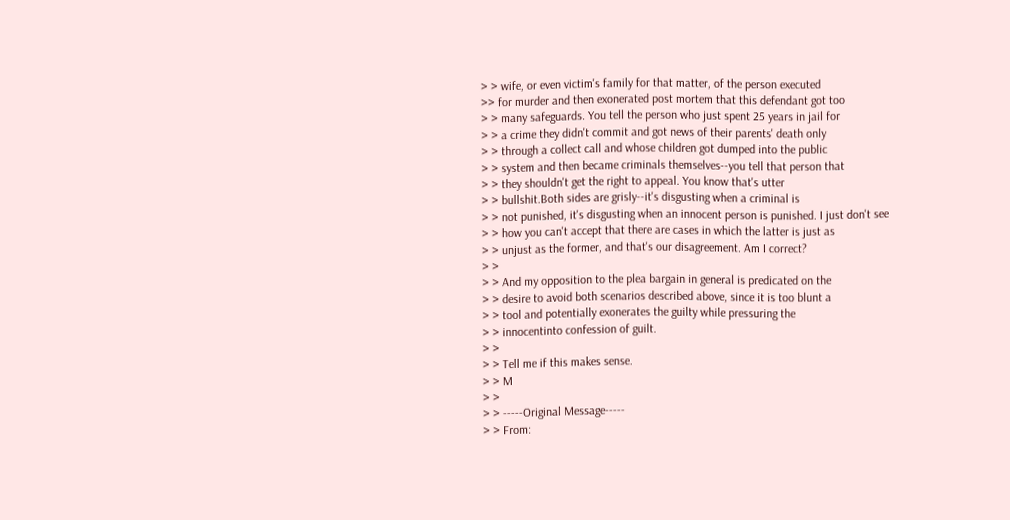> > wife, or even victim's family for that matter, of the person executed
>> for murder and then exonerated post mortem that this defendant got too
> > many safeguards. You tell the person who just spent 25 years in jail for
> > a crime they didn't commit and got news of their parents' death only
> > through a collect call and whose children got dumped into the public
> > system and then became criminals themselves--you tell that person that
> > they shouldn't get the right to appeal. You know that's utter
> > bullshit.Both sides are grisly--it's disgusting when a criminal is
> > not punished, it's disgusting when an innocent person is punished. I just don't see
> > how you can't accept that there are cases in which the latter is just as
> > unjust as the former, and that's our disagreement. Am I correct?
> >
> > And my opposition to the plea bargain in general is predicated on the
> > desire to avoid both scenarios described above, since it is too blunt a
> > tool and potentially exonerates the guilty while pressuring the
> > innocentinto confession of guilt.
> >
> > Tell me if this makes sense.
> > M
> >
> > -----Original Message-----
> > From: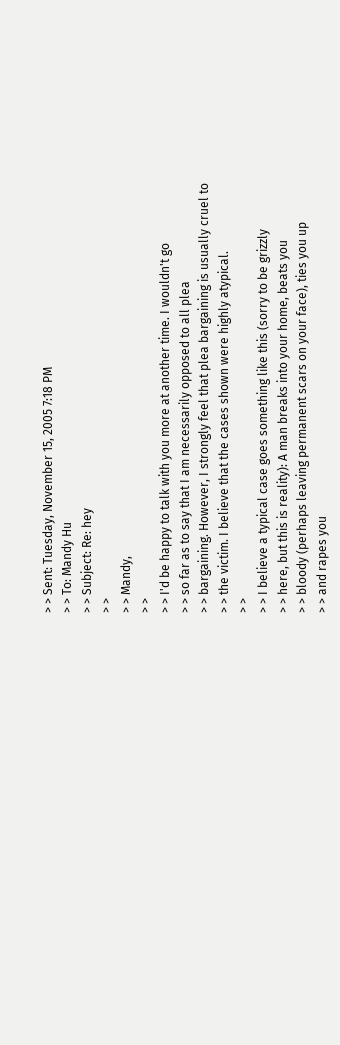> > Sent: Tuesday, November 15, 2005 7:18 PM
> > To: Mandy Hu
> > Subject: Re: hey
> >
> > Mandy,
> >
> > I'd be happy to talk with you more at another time. I wouldn't go
> > so far as to say that I am necessarily opposed to all plea
> > bargaining. However, I strongly feel that plea bargaining is usually cruel to
> > the victim. I believe that the cases shown were highly atypical.
> >
> > I believe a typical case goes something like this (sorry to be grizzly
> > here, but this is reality): A man breaks into your home, beats you
> > bloody (perhaps leaving permanent scars on your face), ties you up
> > and rapes you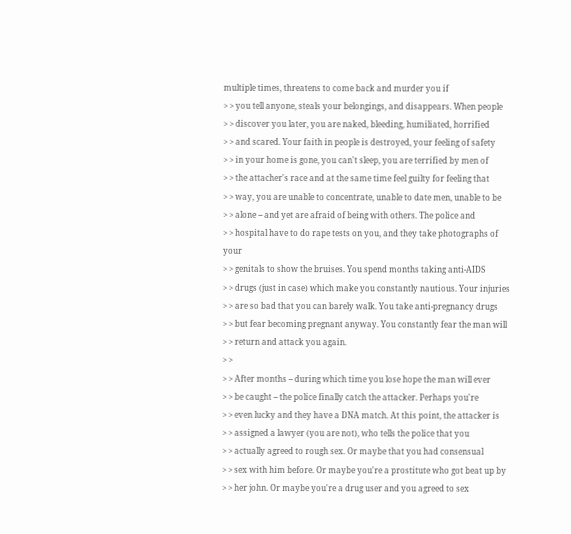multiple times, threatens to come back and murder you if
> > you tell anyone, steals your belongings, and disappears. When people
> > discover you later, you are naked, bleeding, humiliated, horrified
> > and scared. Your faith in people is destroyed, your feeling of safety
> > in your home is gone, you can't sleep, you are terrified by men of
> > the attacher's race and at the same time feel guilty for feeling that
> > way, you are unable to concentrate, unable to date men, unable to be
> > alone -- and yet are afraid of being with others. The police and
> > hospital have to do rape tests on you, and they take photographs of your
> > genitals to show the bruises. You spend months taking anti-AIDS
> > drugs (just in case) which make you constantly nautious. Your injuries
> > are so bad that you can barely walk. You take anti-pregnancy drugs
> > but fear becoming pregnant anyway. You constantly fear the man will
> > return and attack you again.
> >
> > After months -- during which time you lose hope the man will ever
> > be caught -- the police finally catch the attacker. Perhaps you're
> > even lucky and they have a DNA match. At this point, the attacker is
> > assigned a lawyer (you are not), who tells the police that you
> > actually agreed to rough sex. Or maybe that you had consensual
> > sex with him before. Or maybe you're a prostitute who got beat up by
> > her john. Or maybe you're a drug user and you agreed to sex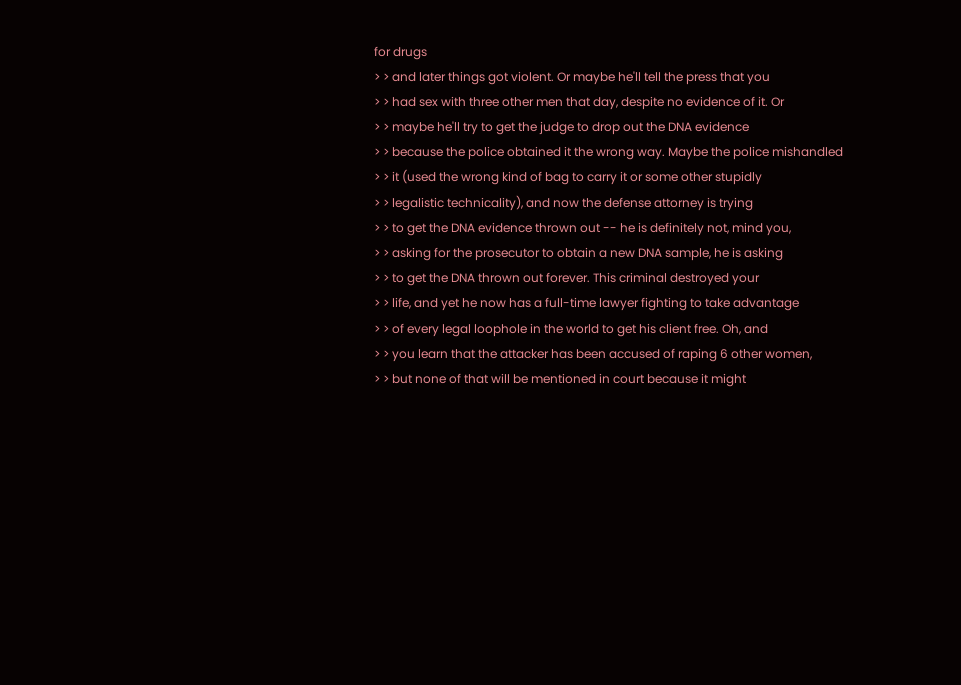for drugs
> > and later things got violent. Or maybe he'll tell the press that you
> > had sex with three other men that day, despite no evidence of it. Or
> > maybe he'll try to get the judge to drop out the DNA evidence
> > because the police obtained it the wrong way. Maybe the police mishandled
> > it (used the wrong kind of bag to carry it or some other stupidly
> > legalistic technicality), and now the defense attorney is trying
> > to get the DNA evidence thrown out -- he is definitely not, mind you,
> > asking for the prosecutor to obtain a new DNA sample, he is asking
> > to get the DNA thrown out forever. This criminal destroyed your
> > life, and yet he now has a full-time lawyer fighting to take advantage
> > of every legal loophole in the world to get his client free. Oh, and
> > you learn that the attacker has been accused of raping 6 other women,
> > but none of that will be mentioned in court because it might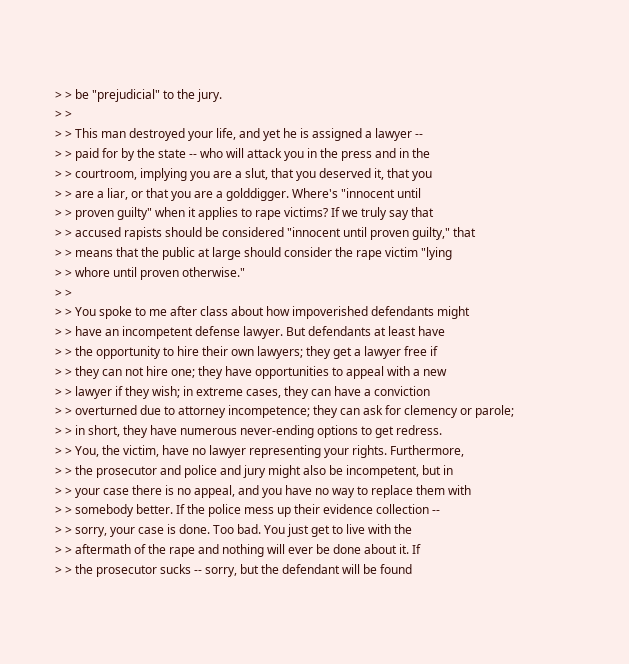> > be "prejudicial" to the jury.
> >
> > This man destroyed your life, and yet he is assigned a lawyer --
> > paid for by the state -- who will attack you in the press and in the
> > courtroom, implying you are a slut, that you deserved it, that you
> > are a liar, or that you are a golddigger. Where's "innocent until
> > proven guilty" when it applies to rape victims? If we truly say that
> > accused rapists should be considered "innocent until proven guilty," that
> > means that the public at large should consider the rape victim "lying
> > whore until proven otherwise."
> >
> > You spoke to me after class about how impoverished defendants might
> > have an incompetent defense lawyer. But defendants at least have
> > the opportunity to hire their own lawyers; they get a lawyer free if
> > they can not hire one; they have opportunities to appeal with a new
> > lawyer if they wish; in extreme cases, they can have a conviction
> > overturned due to attorney incompetence; they can ask for clemency or parole;
> > in short, they have numerous never-ending options to get redress.
> > You, the victim, have no lawyer representing your rights. Furthermore,
> > the prosecutor and police and jury might also be incompetent, but in
> > your case there is no appeal, and you have no way to replace them with
> > somebody better. If the police mess up their evidence collection --
> > sorry, your case is done. Too bad. You just get to live with the
> > aftermath of the rape and nothing will ever be done about it. If
> > the prosecutor sucks -- sorry, but the defendant will be found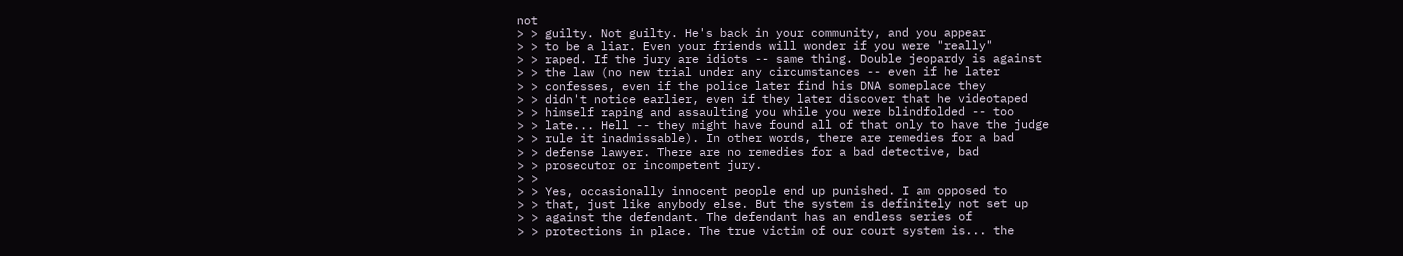not
> > guilty. Not guilty. He's back in your community, and you appear
> > to be a liar. Even your friends will wonder if you were "really"
> > raped. If the jury are idiots -- same thing. Double jeopardy is against
> > the law (no new trial under any circumstances -- even if he later
> > confesses, even if the police later find his DNA someplace they
> > didn't notice earlier, even if they later discover that he videotaped
> > himself raping and assaulting you while you were blindfolded -- too
> > late... Hell -- they might have found all of that only to have the judge
> > rule it inadmissable). In other words, there are remedies for a bad
> > defense lawyer. There are no remedies for a bad detective, bad
> > prosecutor or incompetent jury.
> >
> > Yes, occasionally innocent people end up punished. I am opposed to
> > that, just like anybody else. But the system is definitely not set up
> > against the defendant. The defendant has an endless series of
> > protections in place. The true victim of our court system is... the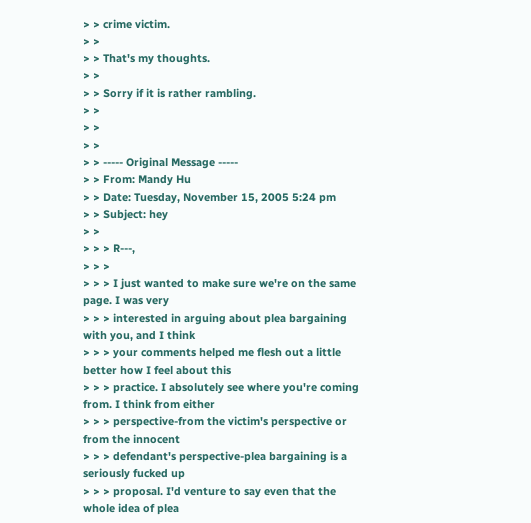> > crime victim.
> >
> > That's my thoughts.
> >
> > Sorry if it is rather rambling.
> >
> >
> >
> > ----- Original Message -----
> > From: Mandy Hu
> > Date: Tuesday, November 15, 2005 5:24 pm
> > Subject: hey
> >
> > > R---,
> > >
> > > I just wanted to make sure we're on the same page. I was very
> > > interested in arguing about plea bargaining with you, and I think
> > > your comments helped me flesh out a little better how I feel about this
> > > practice. I absolutely see where you're coming from. I think from either
> > > perspective-from the victim's perspective or from the innocent
> > > defendant's perspective-plea bargaining is a seriously fucked up
> > > proposal. I'd venture to say even that the whole idea of plea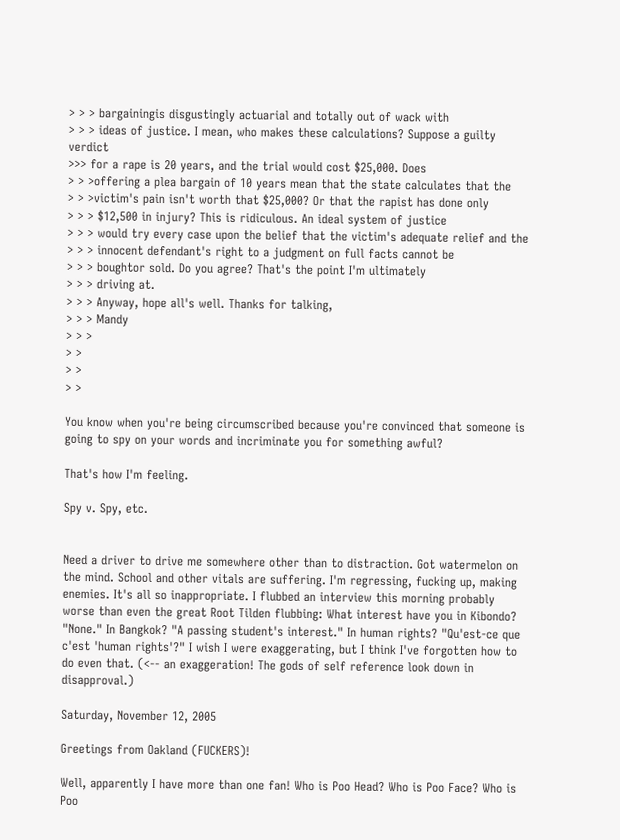> > > bargainingis disgustingly actuarial and totally out of wack with
> > > ideas of justice. I mean, who makes these calculations? Suppose a guilty verdict
>>> for a rape is 20 years, and the trial would cost $25,000. Does
> > >offering a plea bargain of 10 years mean that the state calculates that the
> > >victim's pain isn't worth that $25,000? Or that the rapist has done only
> > > $12,500 in injury? This is ridiculous. An ideal system of justice
> > > would try every case upon the belief that the victim's adequate relief and the
> > > innocent defendant's right to a judgment on full facts cannot be
> > > boughtor sold. Do you agree? That's the point I'm ultimately
> > > driving at.
> > > Anyway, hope all's well. Thanks for talking,
> > > Mandy
> > >
> >
> >
> >

You know when you're being circumscribed because you're convinced that someone is going to spy on your words and incriminate you for something awful?

That's how I'm feeling.

Spy v. Spy, etc.


Need a driver to drive me somewhere other than to distraction. Got watermelon on the mind. School and other vitals are suffering. I'm regressing, fucking up, making enemies. It's all so inappropriate. I flubbed an interview this morning probably worse than even the great Root Tilden flubbing: What interest have you in Kibondo? "None." In Bangkok? "A passing student's interest." In human rights? "Qu'est-ce que c'est 'human rights'?" I wish I were exaggerating, but I think I've forgotten how to do even that. (<-- an exaggeration! The gods of self reference look down in disapproval.)

Saturday, November 12, 2005

Greetings from Oakland (FUCKERS)!

Well, apparently I have more than one fan! Who is Poo Head? Who is Poo Face? Who is Poo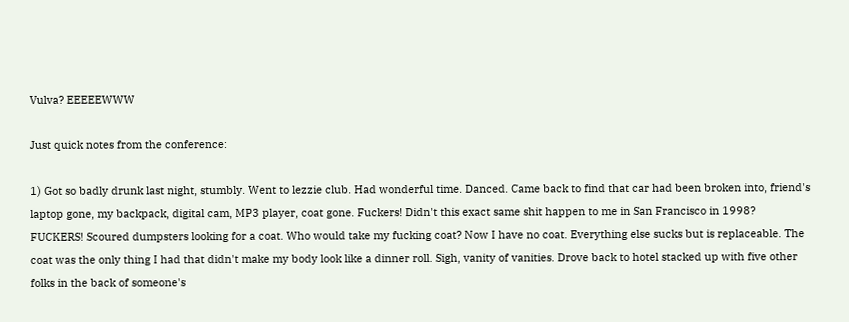Vulva? EEEEEWWW

Just quick notes from the conference:

1) Got so badly drunk last night, stumbly. Went to lezzie club. Had wonderful time. Danced. Came back to find that car had been broken into, friend's laptop gone, my backpack, digital cam, MP3 player, coat gone. Fuckers! Didn't this exact same shit happen to me in San Francisco in 1998? FUCKERS! Scoured dumpsters looking for a coat. Who would take my fucking coat? Now I have no coat. Everything else sucks but is replaceable. The coat was the only thing I had that didn't make my body look like a dinner roll. Sigh, vanity of vanities. Drove back to hotel stacked up with five other folks in the back of someone's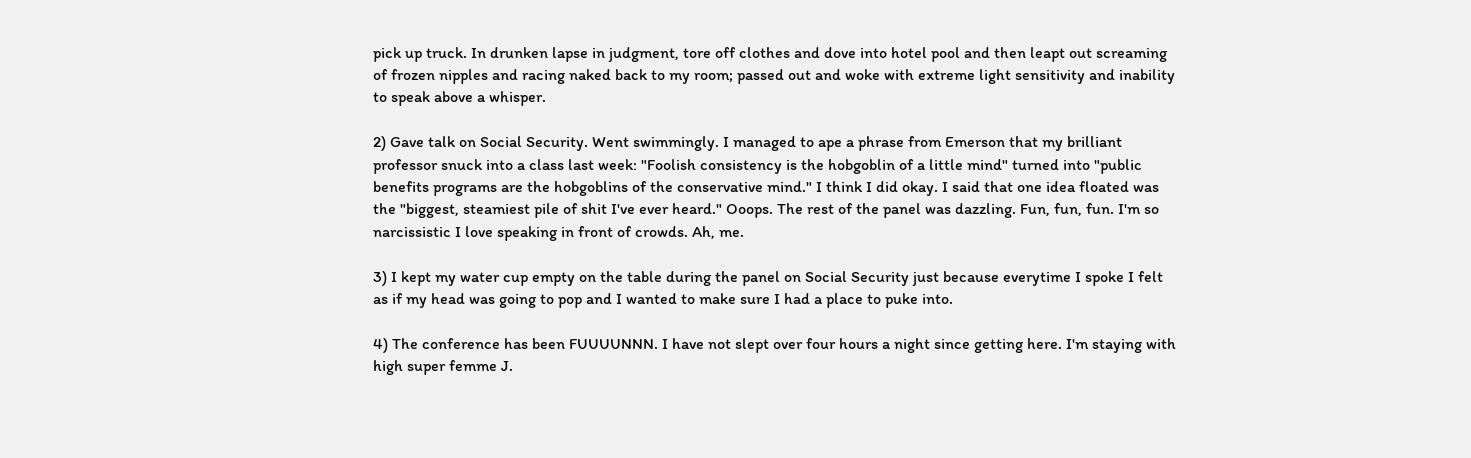pick up truck. In drunken lapse in judgment, tore off clothes and dove into hotel pool and then leapt out screaming of frozen nipples and racing naked back to my room; passed out and woke with extreme light sensitivity and inability to speak above a whisper.

2) Gave talk on Social Security. Went swimmingly. I managed to ape a phrase from Emerson that my brilliant professor snuck into a class last week: "Foolish consistency is the hobgoblin of a little mind" turned into "public benefits programs are the hobgoblins of the conservative mind." I think I did okay. I said that one idea floated was the "biggest, steamiest pile of shit I've ever heard." Ooops. The rest of the panel was dazzling. Fun, fun, fun. I'm so narcissistic I love speaking in front of crowds. Ah, me.

3) I kept my water cup empty on the table during the panel on Social Security just because everytime I spoke I felt as if my head was going to pop and I wanted to make sure I had a place to puke into.

4) The conference has been FUUUUNNN. I have not slept over four hours a night since getting here. I'm staying with high super femme J.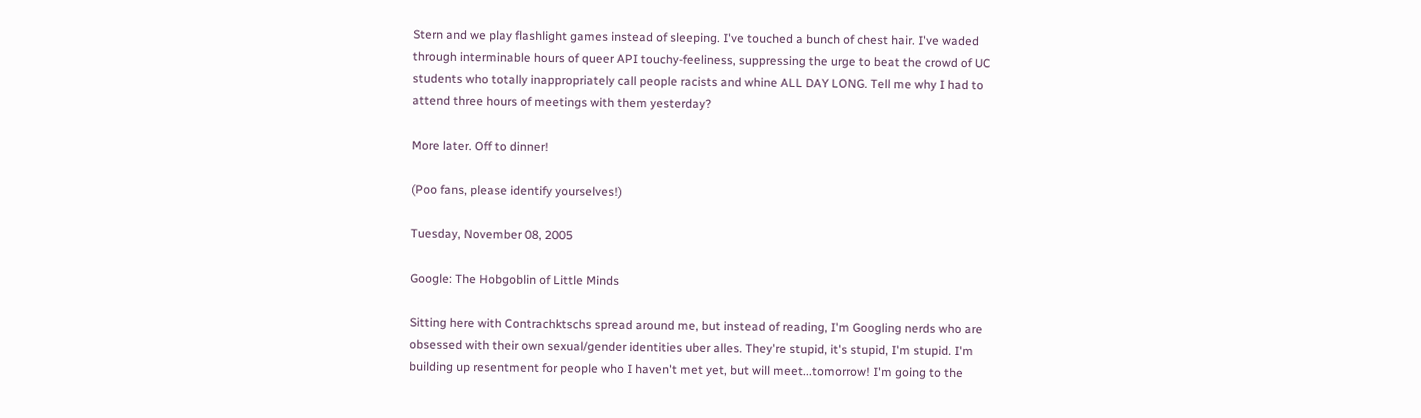Stern and we play flashlight games instead of sleeping. I've touched a bunch of chest hair. I've waded through interminable hours of queer API touchy-feeliness, suppressing the urge to beat the crowd of UC students who totally inappropriately call people racists and whine ALL DAY LONG. Tell me why I had to attend three hours of meetings with them yesterday?

More later. Off to dinner!

(Poo fans, please identify yourselves!)

Tuesday, November 08, 2005

Google: The Hobgoblin of Little Minds

Sitting here with Contrachktschs spread around me, but instead of reading, I'm Googling nerds who are obsessed with their own sexual/gender identities uber alles. They're stupid, it's stupid, I'm stupid. I'm building up resentment for people who I haven't met yet, but will meet...tomorrow! I'm going to the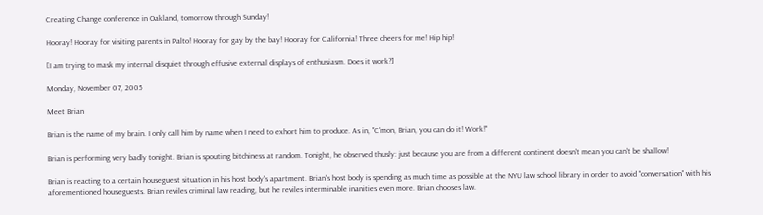Creating Change conference in Oakland, tomorrow through Sunday!

Hooray! Hooray for visiting parents in Palto! Hooray for gay by the bay! Hooray for California! Three cheers for me! Hip hip!

[I am trying to mask my internal disquiet through effusive external displays of enthusiasm. Does it work?]

Monday, November 07, 2005

Meet Brian

Brian is the name of my brain. I only call him by name when I need to exhort him to produce. As in, "C'mon, Brian, you can do it! Work!"

Brian is performing very badly tonight. Brian is spouting bitchiness at random. Tonight, he observed thusly: just because you are from a different continent doesn't mean you can't be shallow!

Brian is reacting to a certain houseguest situation in his host body's apartment. Brian's host body is spending as much time as possible at the NYU law school library in order to avoid "conversation" with his aforementioned houseguests. Brian reviles criminal law reading, but he reviles interminable inanities even more. Brian chooses law.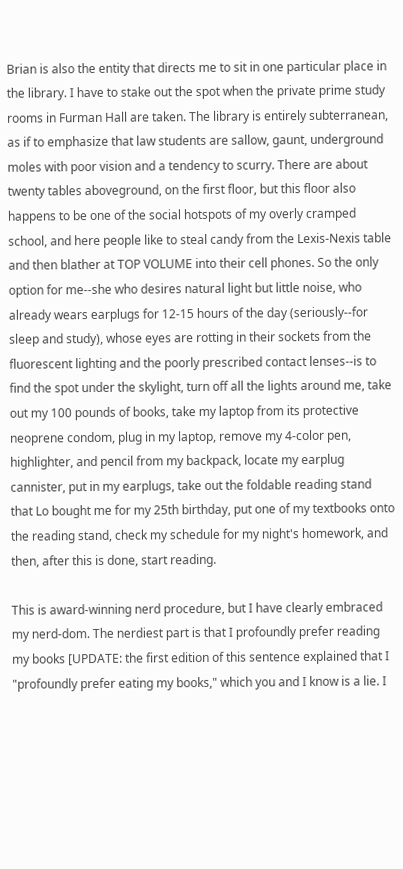Brian is also the entity that directs me to sit in one particular place in the library. I have to stake out the spot when the private prime study rooms in Furman Hall are taken. The library is entirely subterranean, as if to emphasize that law students are sallow, gaunt, underground moles with poor vision and a tendency to scurry. There are about twenty tables aboveground, on the first floor, but this floor also happens to be one of the social hotspots of my overly cramped school, and here people like to steal candy from the Lexis-Nexis table and then blather at TOP VOLUME into their cell phones. So the only option for me--she who desires natural light but little noise, who already wears earplugs for 12-15 hours of the day (seriously--for sleep and study), whose eyes are rotting in their sockets from the fluorescent lighting and the poorly prescribed contact lenses--is to find the spot under the skylight, turn off all the lights around me, take out my 100 pounds of books, take my laptop from its protective neoprene condom, plug in my laptop, remove my 4-color pen, highlighter, and pencil from my backpack, locate my earplug cannister, put in my earplugs, take out the foldable reading stand that Lo bought me for my 25th birthday, put one of my textbooks onto the reading stand, check my schedule for my night's homework, and then, after this is done, start reading.

This is award-winning nerd procedure, but I have clearly embraced my nerd-dom. The nerdiest part is that I profoundly prefer reading my books [UPDATE: the first edition of this sentence explained that I "profoundly prefer eating my books," which you and I know is a lie. I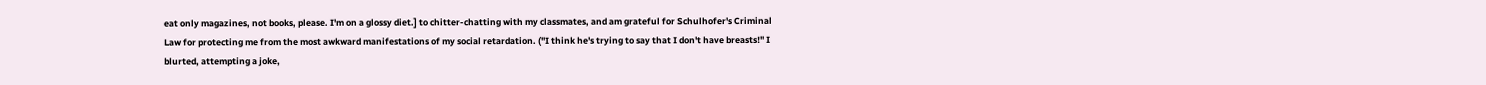eat only magazines, not books, please. I'm on a glossy diet.] to chitter-chatting with my classmates, and am grateful for Schulhofer's Criminal Law for protecting me from the most awkward manifestations of my social retardation. ("I think he's trying to say that I don't have breasts!" I blurted, attempting a joke,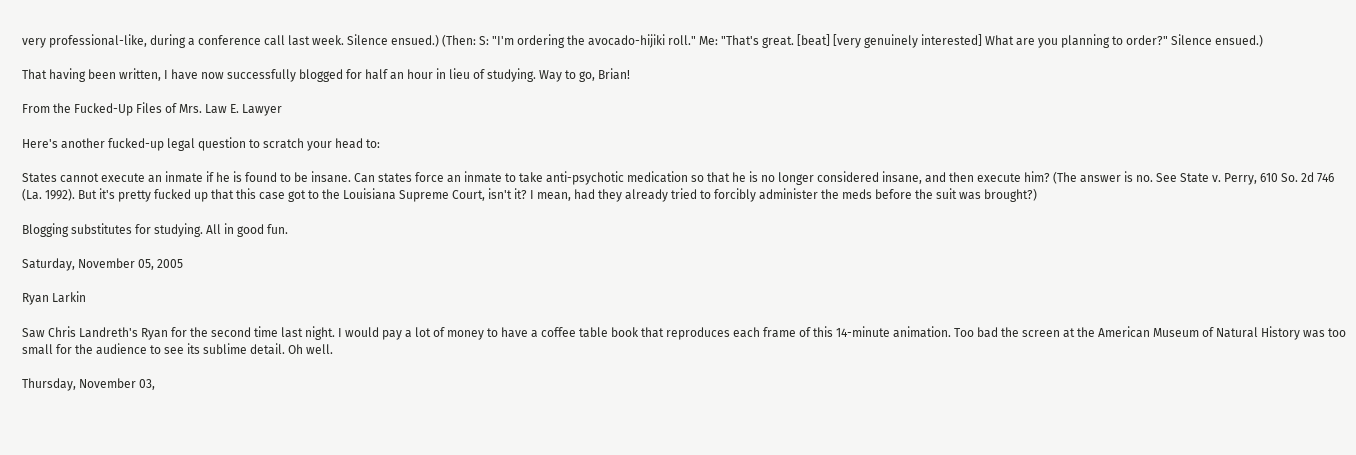very professional-like, during a conference call last week. Silence ensued.) (Then: S: "I'm ordering the avocado-hijiki roll." Me: "That's great. [beat] [very genuinely interested] What are you planning to order?" Silence ensued.)

That having been written, I have now successfully blogged for half an hour in lieu of studying. Way to go, Brian!

From the Fucked-Up Files of Mrs. Law E. Lawyer

Here's another fucked-up legal question to scratch your head to:

States cannot execute an inmate if he is found to be insane. Can states force an inmate to take anti-psychotic medication so that he is no longer considered insane, and then execute him? (The answer is no. See State v. Perry, 610 So. 2d 746 (La. 1992). But it's pretty fucked up that this case got to the Louisiana Supreme Court, isn't it? I mean, had they already tried to forcibly administer the meds before the suit was brought?)

Blogging substitutes for studying. All in good fun.

Saturday, November 05, 2005

Ryan Larkin

Saw Chris Landreth's Ryan for the second time last night. I would pay a lot of money to have a coffee table book that reproduces each frame of this 14-minute animation. Too bad the screen at the American Museum of Natural History was too small for the audience to see its sublime detail. Oh well.

Thursday, November 03,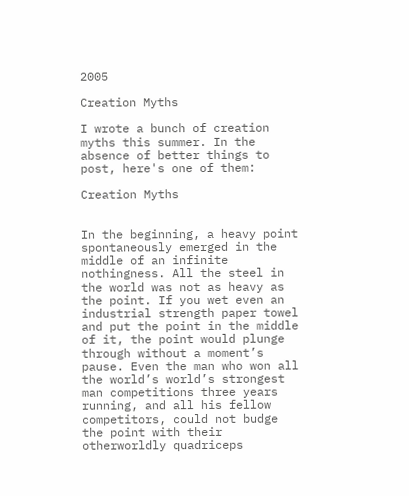2005

Creation Myths

I wrote a bunch of creation myths this summer. In the absence of better things to post, here's one of them:

Creation Myths


In the beginning, a heavy point spontaneously emerged in the middle of an infinite nothingness. All the steel in the world was not as heavy as the point. If you wet even an industrial strength paper towel and put the point in the middle of it, the point would plunge through without a moment’s pause. Even the man who won all the world’s world’s strongest man competitions three years running, and all his fellow competitors, could not budge the point with their otherworldly quadriceps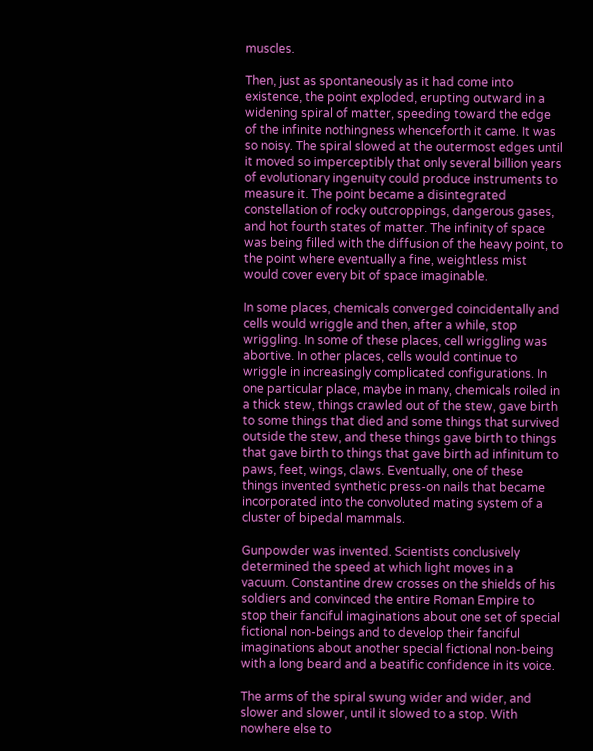muscles.

Then, just as spontaneously as it had come into existence, the point exploded, erupting outward in a widening spiral of matter, speeding toward the edge of the infinite nothingness whenceforth it came. It was so noisy. The spiral slowed at the outermost edges until it moved so imperceptibly that only several billion years of evolutionary ingenuity could produce instruments to measure it. The point became a disintegrated constellation of rocky outcroppings, dangerous gases, and hot fourth states of matter. The infinity of space was being filled with the diffusion of the heavy point, to the point where eventually a fine, weightless mist would cover every bit of space imaginable.

In some places, chemicals converged coincidentally and cells would wriggle and then, after a while, stop wriggling. In some of these places, cell wriggling was abortive. In other places, cells would continue to wriggle in increasingly complicated configurations. In one particular place, maybe in many, chemicals roiled in a thick stew, things crawled out of the stew, gave birth to some things that died and some things that survived outside the stew, and these things gave birth to things that gave birth to things that gave birth ad infinitum to paws, feet, wings, claws. Eventually, one of these things invented synthetic press-on nails that became incorporated into the convoluted mating system of a cluster of bipedal mammals.

Gunpowder was invented. Scientists conclusively determined the speed at which light moves in a vacuum. Constantine drew crosses on the shields of his soldiers and convinced the entire Roman Empire to stop their fanciful imaginations about one set of special fictional non-beings and to develop their fanciful imaginations about another special fictional non-being with a long beard and a beatific confidence in its voice.

The arms of the spiral swung wider and wider, and slower and slower, until it slowed to a stop. With nowhere else to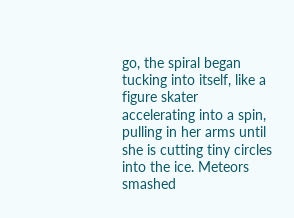go, the spiral began tucking into itself, like a figure skater accelerating into a spin, pulling in her arms until she is cutting tiny circles into the ice. Meteors smashed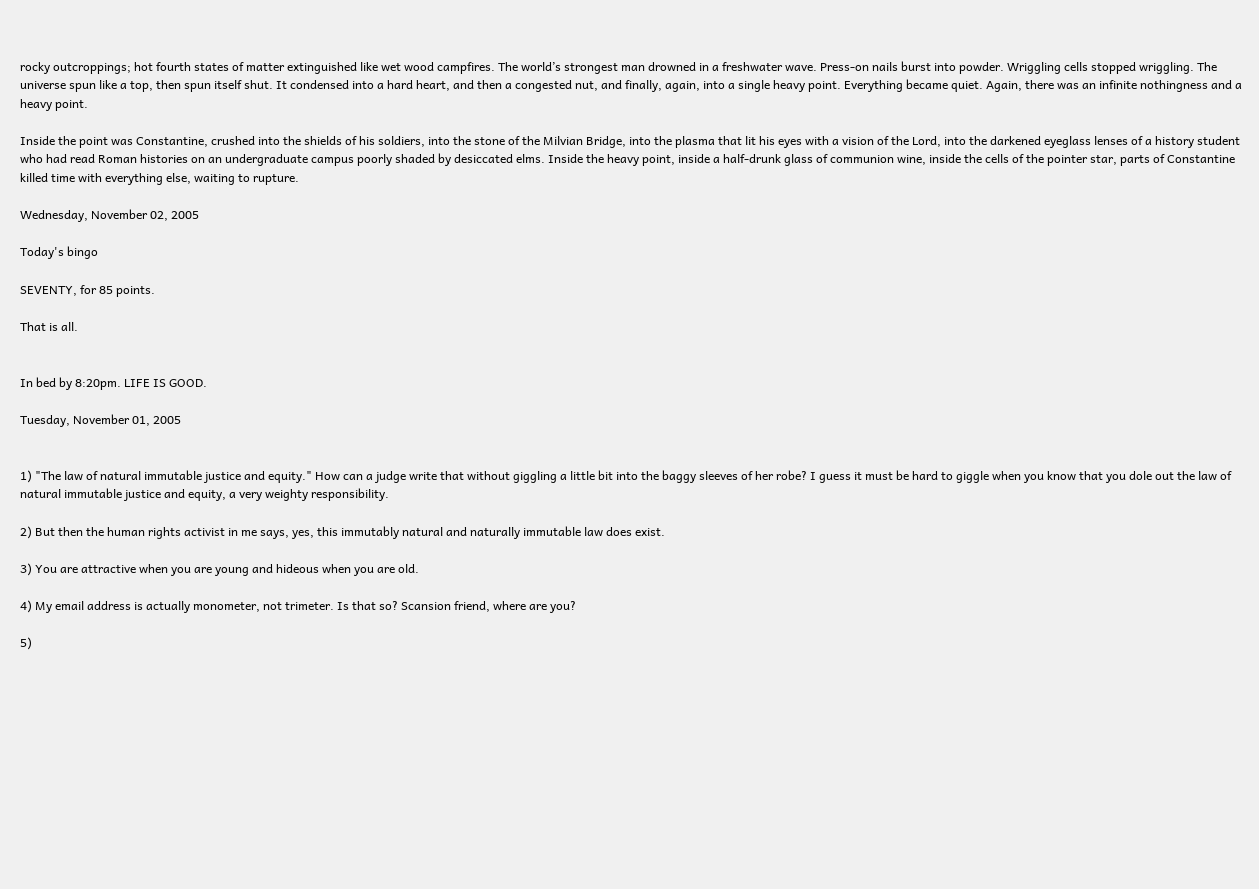rocky outcroppings; hot fourth states of matter extinguished like wet wood campfires. The world’s strongest man drowned in a freshwater wave. Press-on nails burst into powder. Wriggling cells stopped wriggling. The universe spun like a top, then spun itself shut. It condensed into a hard heart, and then a congested nut, and finally, again, into a single heavy point. Everything became quiet. Again, there was an infinite nothingness and a heavy point.

Inside the point was Constantine, crushed into the shields of his soldiers, into the stone of the Milvian Bridge, into the plasma that lit his eyes with a vision of the Lord, into the darkened eyeglass lenses of a history student who had read Roman histories on an undergraduate campus poorly shaded by desiccated elms. Inside the heavy point, inside a half-drunk glass of communion wine, inside the cells of the pointer star, parts of Constantine killed time with everything else, waiting to rupture.

Wednesday, November 02, 2005

Today's bingo

SEVENTY, for 85 points.

That is all.


In bed by 8:20pm. LIFE IS GOOD.

Tuesday, November 01, 2005


1) "The law of natural immutable justice and equity." How can a judge write that without giggling a little bit into the baggy sleeves of her robe? I guess it must be hard to giggle when you know that you dole out the law of natural immutable justice and equity, a very weighty responsibility.

2) But then the human rights activist in me says, yes, this immutably natural and naturally immutable law does exist.

3) You are attractive when you are young and hideous when you are old.

4) My email address is actually monometer, not trimeter. Is that so? Scansion friend, where are you?

5)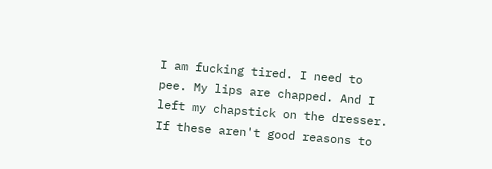I am fucking tired. I need to pee. My lips are chapped. And I left my chapstick on the dresser. If these aren't good reasons to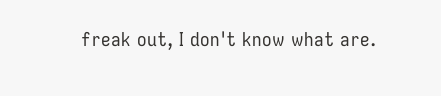freak out, I don't know what are.